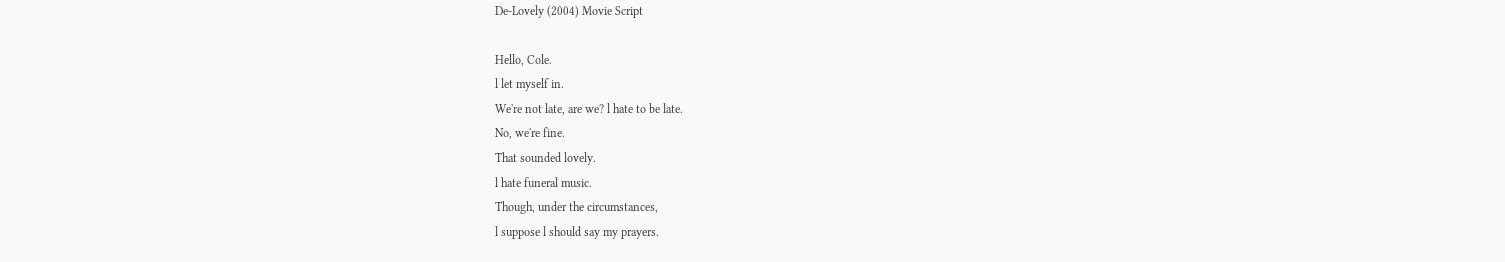De-Lovely (2004) Movie Script

Hello, Cole.
l let myself in.
We're not late, are we? l hate to be late.
No, we're fine.
That sounded lovely.
l hate funeral music.
Though, under the circumstances,
l suppose l should say my prayers.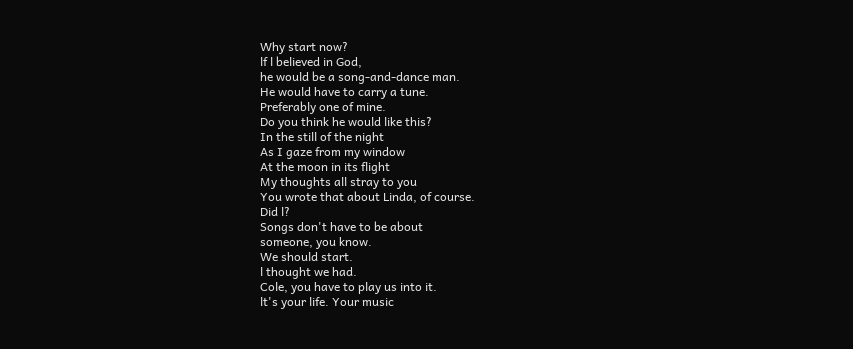Why start now?
lf l believed in God,
he would be a song-and-dance man.
He would have to carry a tune.
Preferably one of mine.
Do you think he would like this?
In the still of the night
As I gaze from my window
At the moon in its flight
My thoughts all stray to you
You wrote that about Linda, of course.
Did l?
Songs don't have to be about
someone, you know.
We should start.
l thought we had.
Cole, you have to play us into it.
lt's your life. Your music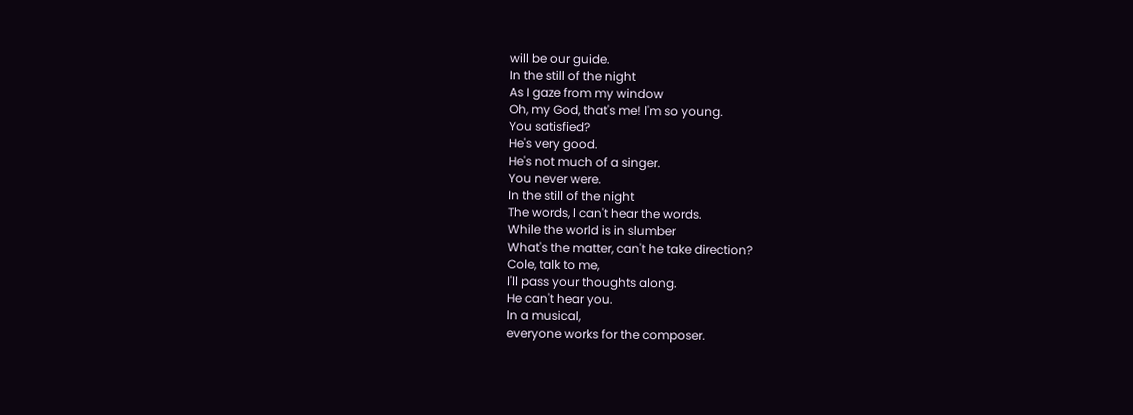will be our guide.
In the still of the night
As I gaze from my window
Oh, my God, that's me! l'm so young.
You satisfied?
He's very good.
He's not much of a singer.
You never were.
In the still of the night
The words, l can't hear the words.
While the world is in slumber
What's the matter, can't he take direction?
Cole, talk to me,
l'll pass your thoughts along.
He can't hear you.
ln a musical,
everyone works for the composer.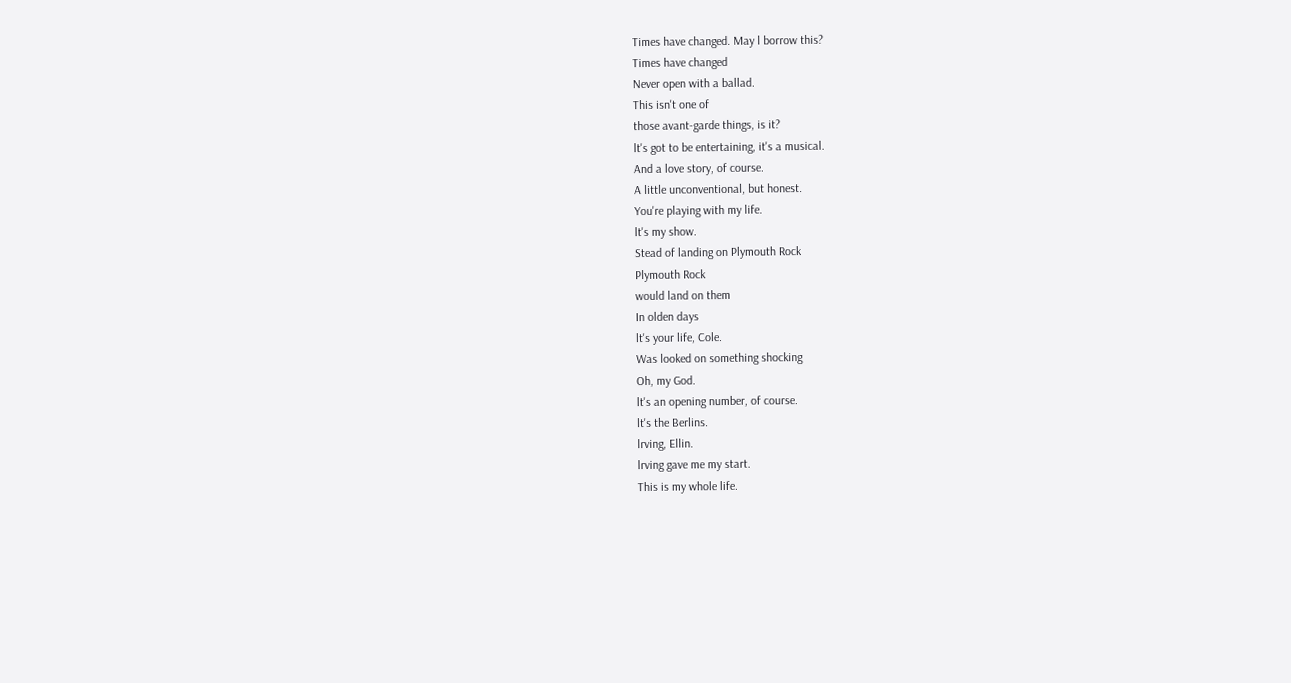Times have changed. May l borrow this?
Times have changed
Never open with a ballad.
This isn't one of
those avant-garde things, is it?
lt's got to be entertaining, it's a musical.
And a love story, of course.
A little unconventional, but honest.
You're playing with my life.
lt's my show.
Stead of landing on Plymouth Rock
Plymouth Rock
would land on them
In olden days
lt's your life, Cole.
Was looked on something shocking
Oh, my God.
lt's an opening number, of course.
lt's the Berlins.
lrving, Ellin.
lrving gave me my start.
This is my whole life.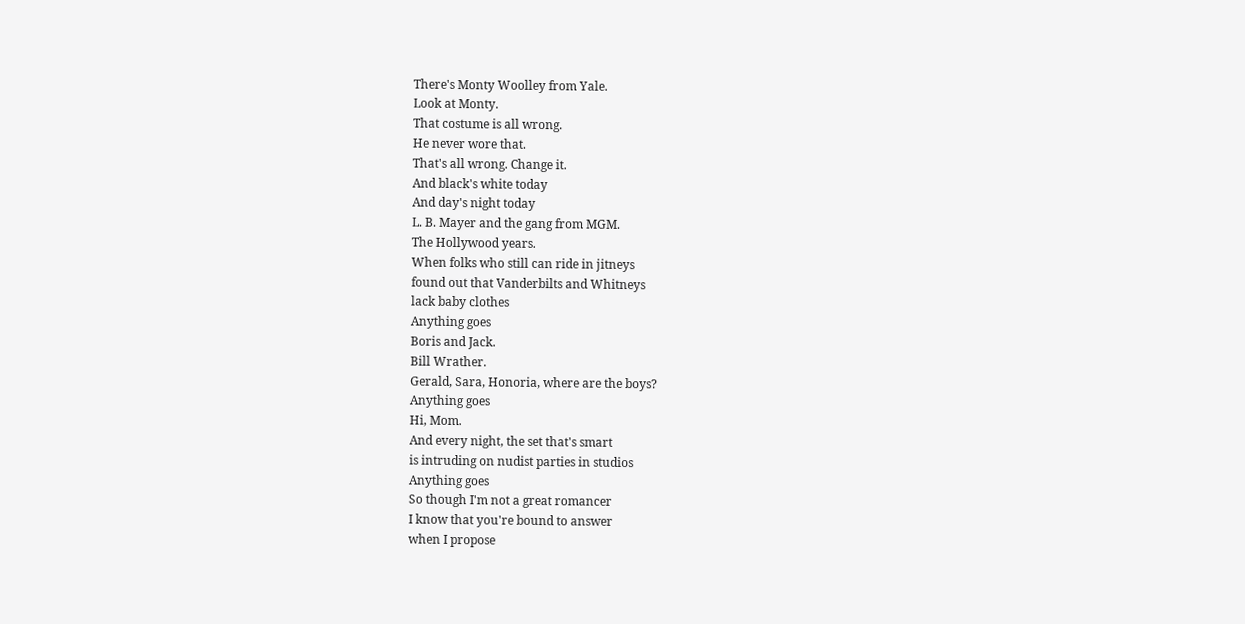There's Monty Woolley from Yale.
Look at Monty.
That costume is all wrong.
He never wore that.
That's all wrong. Change it.
And black's white today
And day's night today
L. B. Mayer and the gang from MGM.
The Hollywood years.
When folks who still can ride in jitneys
found out that Vanderbilts and Whitneys
lack baby clothes
Anything goes
Boris and Jack.
Bill Wrather.
Gerald, Sara, Honoria, where are the boys?
Anything goes
Hi, Mom.
And every night, the set that's smart
is intruding on nudist parties in studios
Anything goes
So though I'm not a great romancer
I know that you're bound to answer
when I propose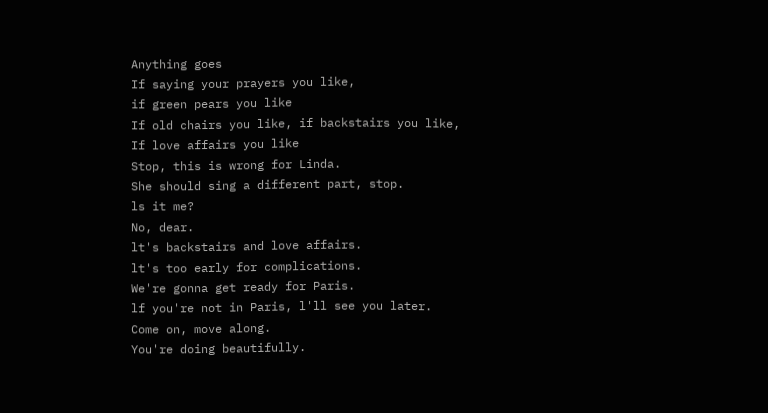Anything goes
If saying your prayers you like,
if green pears you like
If old chairs you like, if backstairs you like,
If love affairs you like
Stop, this is wrong for Linda.
She should sing a different part, stop.
ls it me?
No, dear.
lt's backstairs and love affairs.
lt's too early for complications.
We're gonna get ready for Paris.
lf you're not in Paris, l'll see you later.
Come on, move along.
You're doing beautifully.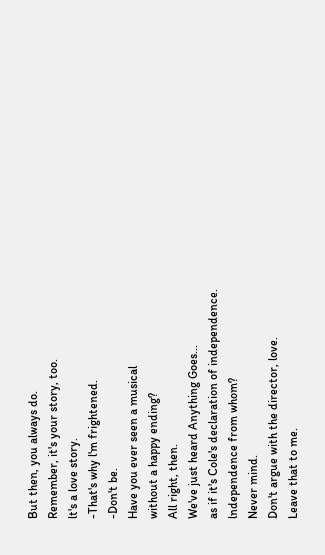But then, you always do.
Remember, it's your story, too.
lt's a love story.
-That's why l'm frightened.
-Don't be.
Have you ever seen a musical
without a happy ending?
All right, then.
We've just heard Anything Goes...
as if it's Cole's declaration of independence.
lndependence from whom?
Never mind.
Don't argue with the director, love.
Leave that to me.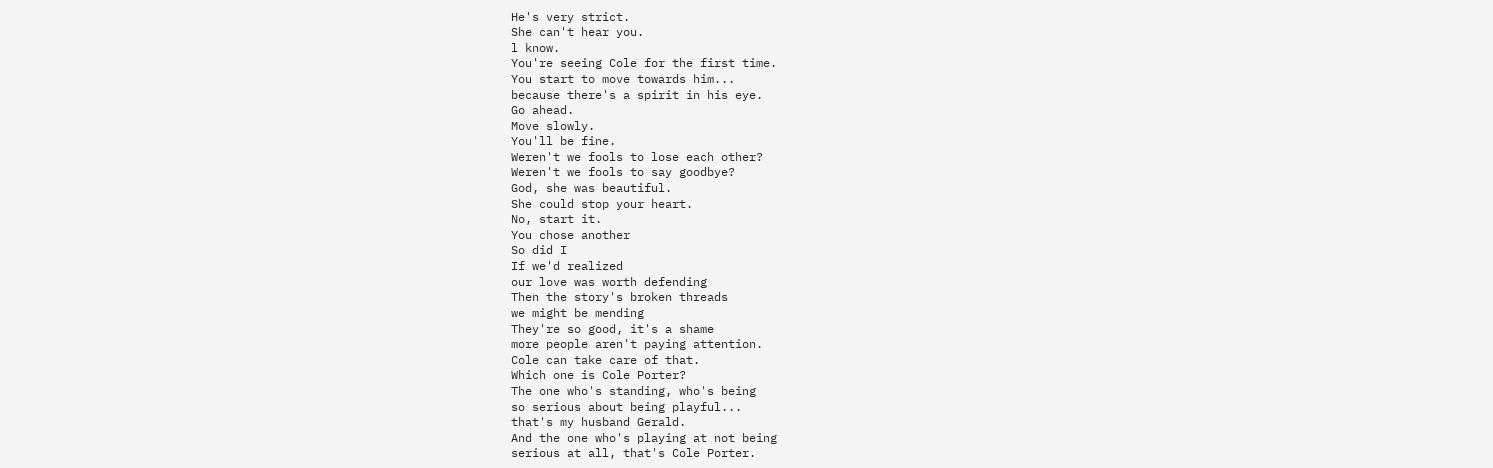He's very strict.
She can't hear you.
l know.
You're seeing Cole for the first time.
You start to move towards him...
because there's a spirit in his eye.
Go ahead.
Move slowly.
You'll be fine.
Weren't we fools to lose each other?
Weren't we fools to say goodbye?
God, she was beautiful.
She could stop your heart.
No, start it.
You chose another
So did I
If we'd realized
our love was worth defending
Then the story's broken threads
we might be mending
They're so good, it's a shame
more people aren't paying attention.
Cole can take care of that.
Which one is Cole Porter?
The one who's standing, who's being
so serious about being playful...
that's my husband Gerald.
And the one who's playing at not being
serious at all, that's Cole Porter.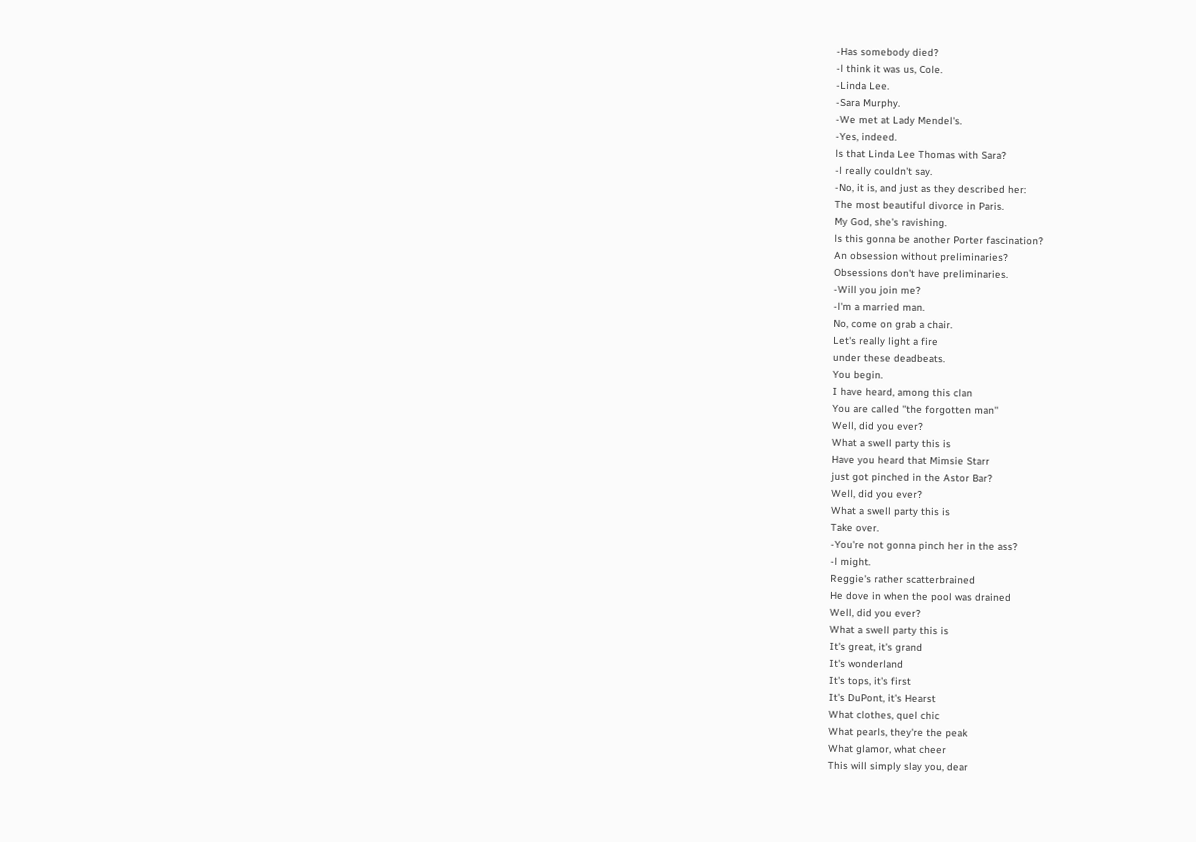-Has somebody died?
-l think it was us, Cole.
-Linda Lee.
-Sara Murphy.
-We met at Lady Mendel's.
-Yes, indeed.
ls that Linda Lee Thomas with Sara?
-l really couldn't say.
-No, it is, and just as they described her:
The most beautiful divorce in Paris.
My God, she's ravishing.
ls this gonna be another Porter fascination?
An obsession without preliminaries?
Obsessions don't have preliminaries.
-Will you join me?
-l'm a married man.
No, come on grab a chair.
Let's really light a fire
under these deadbeats.
You begin.
I have heard, among this clan
You are called ''the forgotten man''
Well, did you ever?
What a swell party this is
Have you heard that Mimsie Starr
just got pinched in the Astor Bar?
Well, did you ever?
What a swell party this is
Take over.
-You're not gonna pinch her in the ass?
-l might.
Reggie's rather scatterbrained
He dove in when the pool was drained
Well, did you ever?
What a swell party this is
It's great, it's grand
It's wonderland
It's tops, it's first
It's DuPont, it's Hearst
What clothes, quel chic
What pearls, they're the peak
What glamor, what cheer
This will simply slay you, dear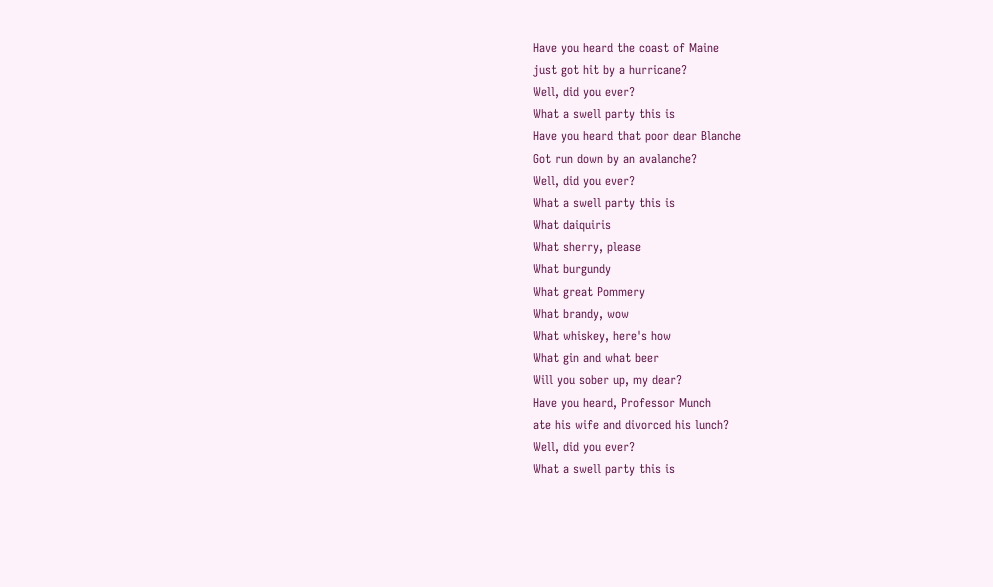Have you heard the coast of Maine
just got hit by a hurricane?
Well, did you ever?
What a swell party this is
Have you heard that poor dear Blanche
Got run down by an avalanche?
Well, did you ever?
What a swell party this is
What daiquiris
What sherry, please
What burgundy
What great Pommery
What brandy, wow
What whiskey, here's how
What gin and what beer
Will you sober up, my dear?
Have you heard, Professor Munch
ate his wife and divorced his lunch?
Well, did you ever?
What a swell party this is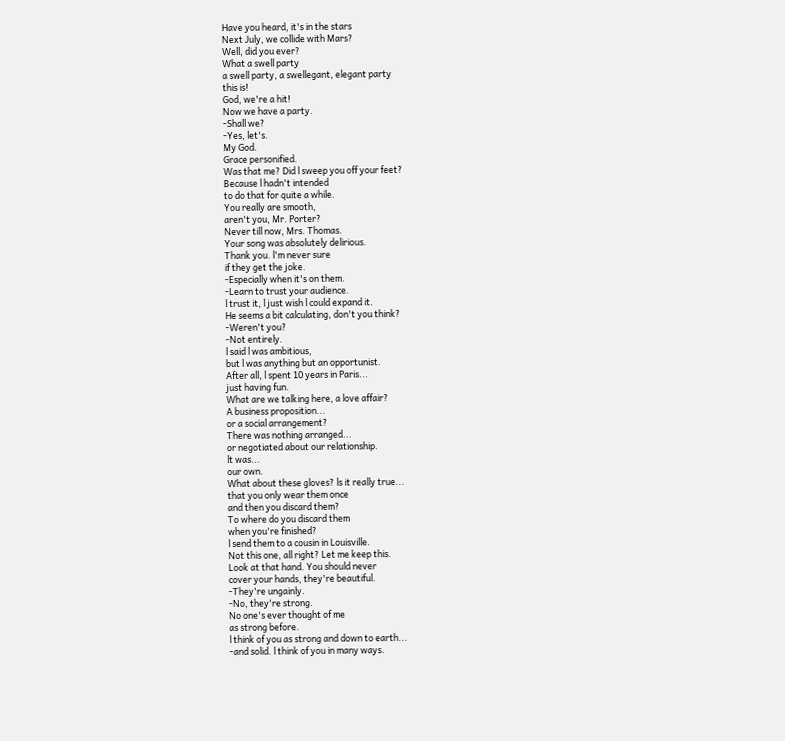Have you heard, it's in the stars
Next July, we collide with Mars?
Well, did you ever?
What a swell party
a swell party, a swellegant, elegant party
this is!
God, we're a hit!
Now we have a party.
-Shall we?
-Yes, let's.
My God.
Grace personified.
Was that me? Did l sweep you off your feet?
Because l hadn't intended
to do that for quite a while.
You really are smooth,
aren't you, Mr. Porter?
Never till now, Mrs. Thomas.
Your song was absolutely delirious.
Thank you. l'm never sure
if they get the joke.
-Especially when it's on them.
-Learn to trust your audience.
l trust it, l just wish l could expand it.
He seems a bit calculating, don't you think?
-Weren't you?
-Not entirely.
l said l was ambitious,
but l was anything but an opportunist.
After all, l spent 10 years in Paris...
just having fun.
What are we talking here, a love affair?
A business proposition...
or a social arrangement?
There was nothing arranged...
or negotiated about our relationship.
lt was...
our own.
What about these gloves? ls it really true...
that you only wear them once
and then you discard them?
To where do you discard them
when you're finished?
l send them to a cousin in Louisville.
Not this one, all right? Let me keep this.
Look at that hand. You should never
cover your hands, they're beautiful.
-They're ungainly.
-No, they're strong.
No one's ever thought of me
as strong before.
l think of you as strong and down to earth...
-and solid. l think of you in many ways.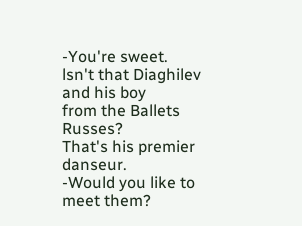-You're sweet.
lsn't that Diaghilev and his boy
from the Ballets Russes?
That's his premier danseur.
-Would you like to meet them?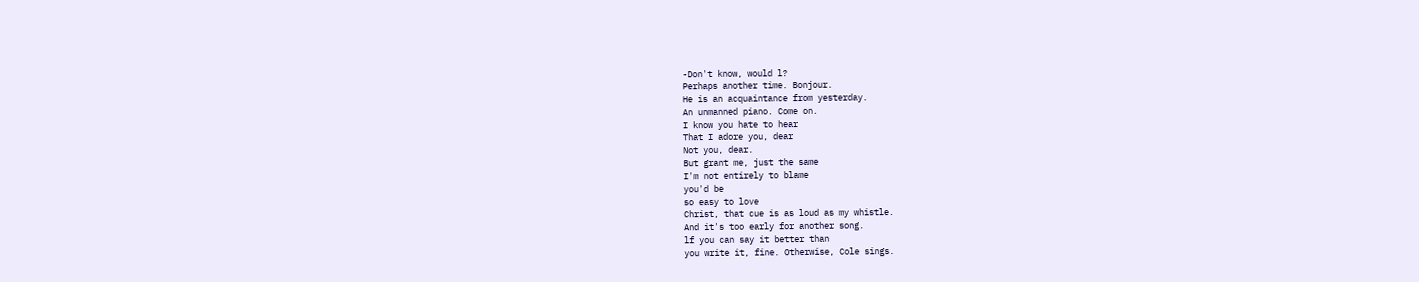-Don't know, would l?
Perhaps another time. Bonjour.
He is an acquaintance from yesterday.
An unmanned piano. Come on.
I know you hate to hear
That I adore you, dear
Not you, dear.
But grant me, just the same
I'm not entirely to blame
you'd be
so easy to love
Christ, that cue is as loud as my whistle.
And it's too early for another song.
lf you can say it better than
you write it, fine. Otherwise, Cole sings.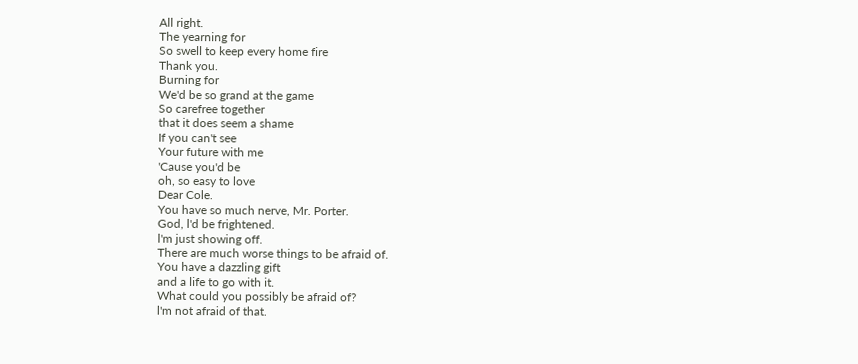All right.
The yearning for
So swell to keep every home fire
Thank you.
Burning for
We'd be so grand at the game
So carefree together
that it does seem a shame
If you can't see
Your future with me
'Cause you'd be
oh, so easy to love
Dear Cole.
You have so much nerve, Mr. Porter.
God, l'd be frightened.
l'm just showing off.
There are much worse things to be afraid of.
You have a dazzling gift
and a life to go with it.
What could you possibly be afraid of?
l'm not afraid of that.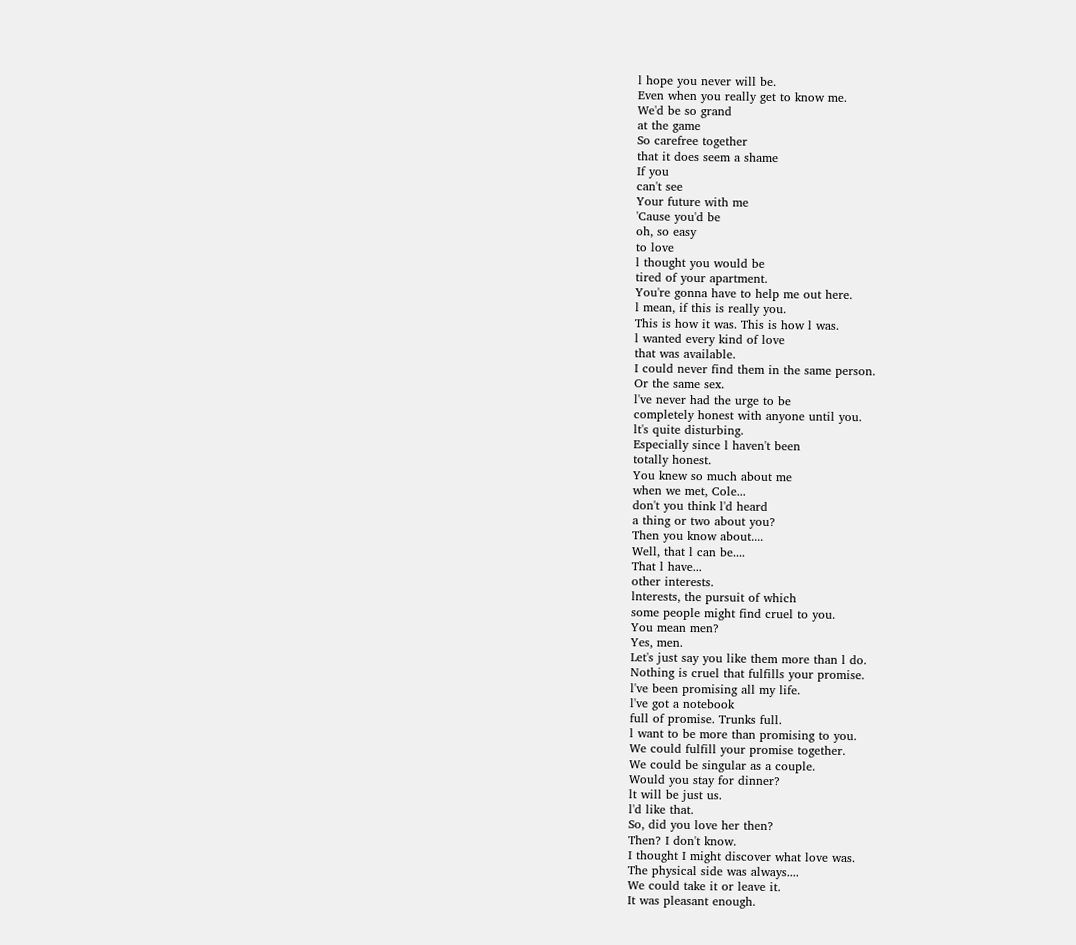l hope you never will be.
Even when you really get to know me.
We'd be so grand
at the game
So carefree together
that it does seem a shame
If you
can't see
Your future with me
'Cause you'd be
oh, so easy
to love
l thought you would be
tired of your apartment.
You're gonna have to help me out here.
l mean, if this is really you.
This is how it was. This is how l was.
l wanted every kind of love
that was available.
I could never find them in the same person.
Or the same sex.
l've never had the urge to be
completely honest with anyone until you.
lt's quite disturbing.
Especially since l haven't been
totally honest.
You knew so much about me
when we met, Cole...
don't you think l'd heard
a thing or two about you?
Then you know about....
Well, that l can be....
That l have...
other interests.
lnterests, the pursuit of which
some people might find cruel to you.
You mean men?
Yes, men.
Let's just say you like them more than l do.
Nothing is cruel that fulfills your promise.
l've been promising all my life.
l've got a notebook
full of promise. Trunks full.
l want to be more than promising to you.
We could fulfill your promise together.
We could be singular as a couple.
Would you stay for dinner?
lt will be just us.
l'd like that.
So, did you love her then?
Then? I don't know.
I thought I might discover what love was.
The physical side was always....
We could take it or leave it.
It was pleasant enough.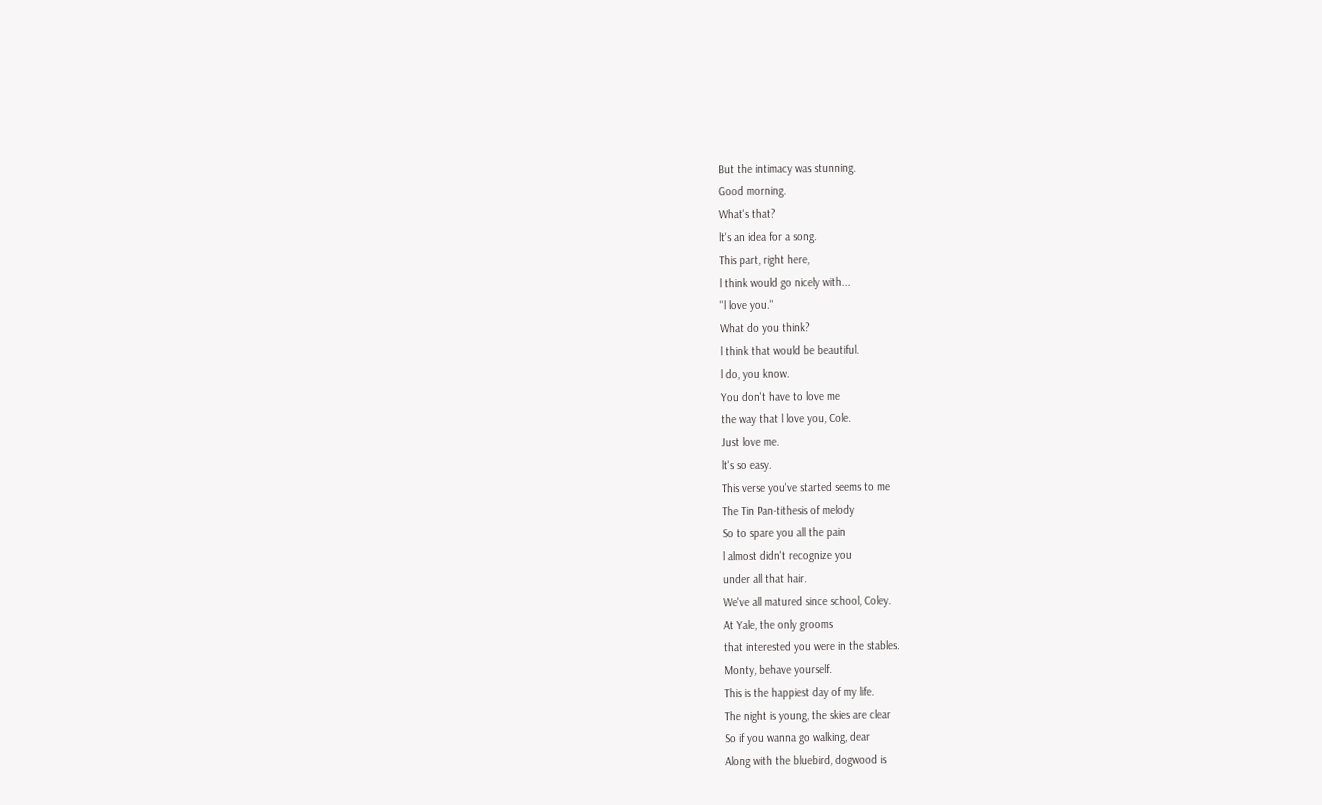But the intimacy was stunning.
Good morning.
What's that?
lt's an idea for a song.
This part, right here,
l think would go nicely with...
''l love you.''
What do you think?
l think that would be beautiful.
l do, you know.
You don't have to love me
the way that l love you, Cole.
Just love me.
lt's so easy.
This verse you've started seems to me
The Tin Pan-tithesis of melody
So to spare you all the pain
l almost didn't recognize you
under all that hair.
We've all matured since school, Coley.
At Yale, the only grooms
that interested you were in the stables.
Monty, behave yourself.
This is the happiest day of my life.
The night is young, the skies are clear
So if you wanna go walking, dear
Along with the bluebird, dogwood is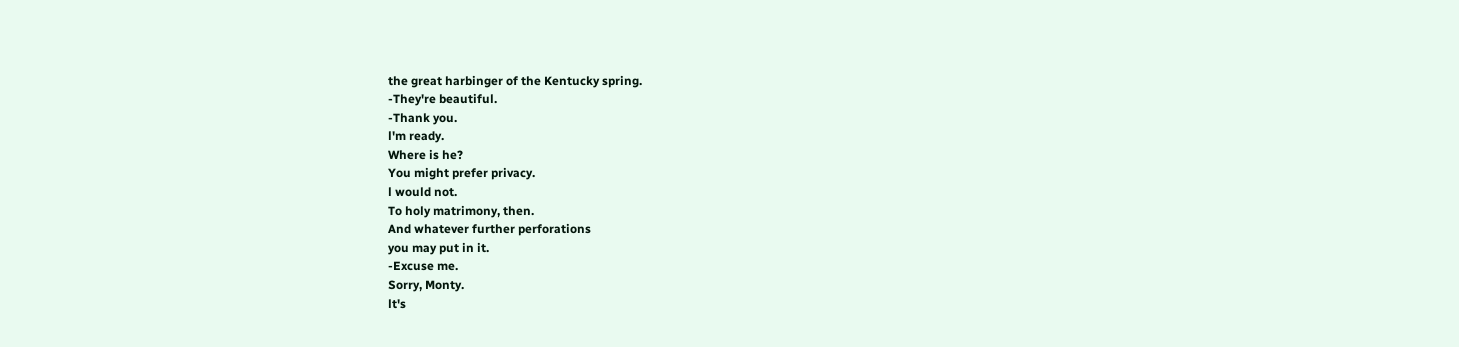the great harbinger of the Kentucky spring.
-They're beautiful.
-Thank you.
l'm ready.
Where is he?
You might prefer privacy.
l would not.
To holy matrimony, then.
And whatever further perforations
you may put in it.
-Excuse me.
Sorry, Monty.
lt's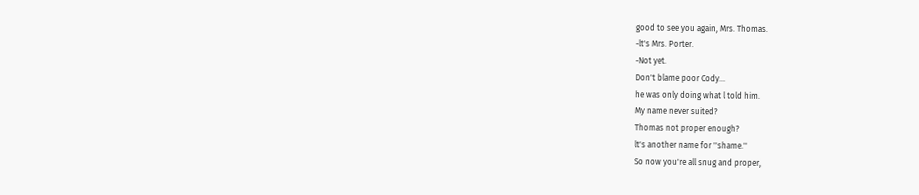good to see you again, Mrs. Thomas.
-lt's Mrs. Porter.
-Not yet.
Don't blame poor Cody...
he was only doing what l told him.
My name never suited?
Thomas not proper enough?
lt's another name for ''shame.''
So now you're all snug and proper,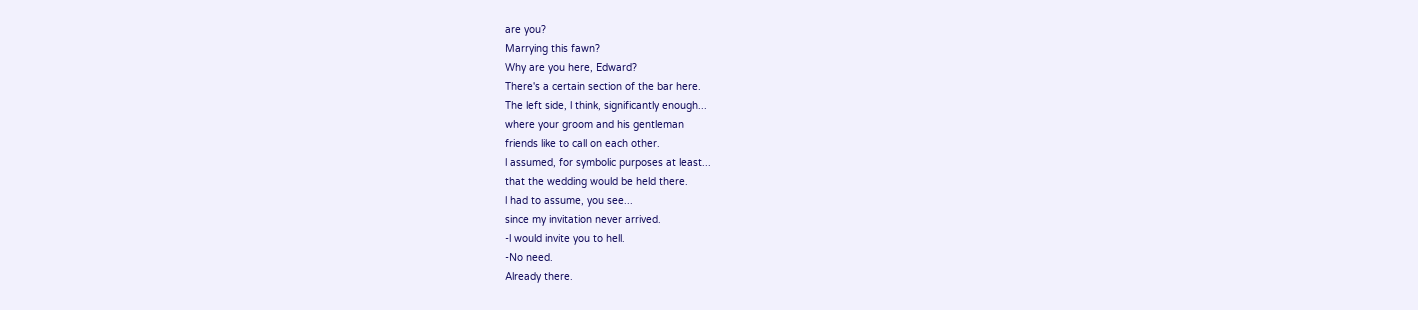are you?
Marrying this fawn?
Why are you here, Edward?
There's a certain section of the bar here.
The left side, l think, significantly enough...
where your groom and his gentleman
friends like to call on each other.
l assumed, for symbolic purposes at least...
that the wedding would be held there.
l had to assume, you see...
since my invitation never arrived.
-l would invite you to hell.
-No need.
Already there.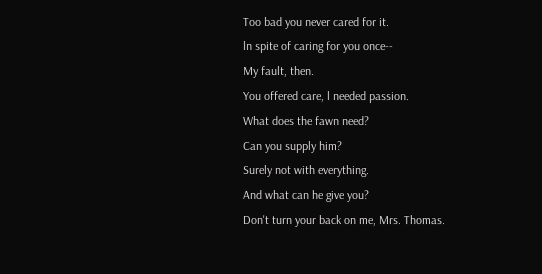Too bad you never cared for it.
ln spite of caring for you once--
My fault, then.
You offered care, l needed passion.
What does the fawn need?
Can you supply him?
Surely not with everything.
And what can he give you?
Don't turn your back on me, Mrs. Thomas.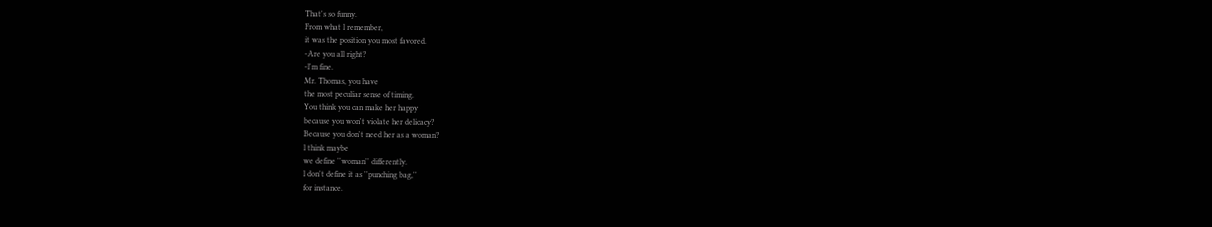That's so funny.
From what l remember,
it was the position you most favored.
-Are you all right?
-l'm fine.
Mr. Thomas, you have
the most peculiar sense of timing.
You think you can make her happy
because you won't violate her delicacy?
Because you don't need her as a woman?
l think maybe
we define ''woman'' differently.
l don't define it as ''punching bag,''
for instance.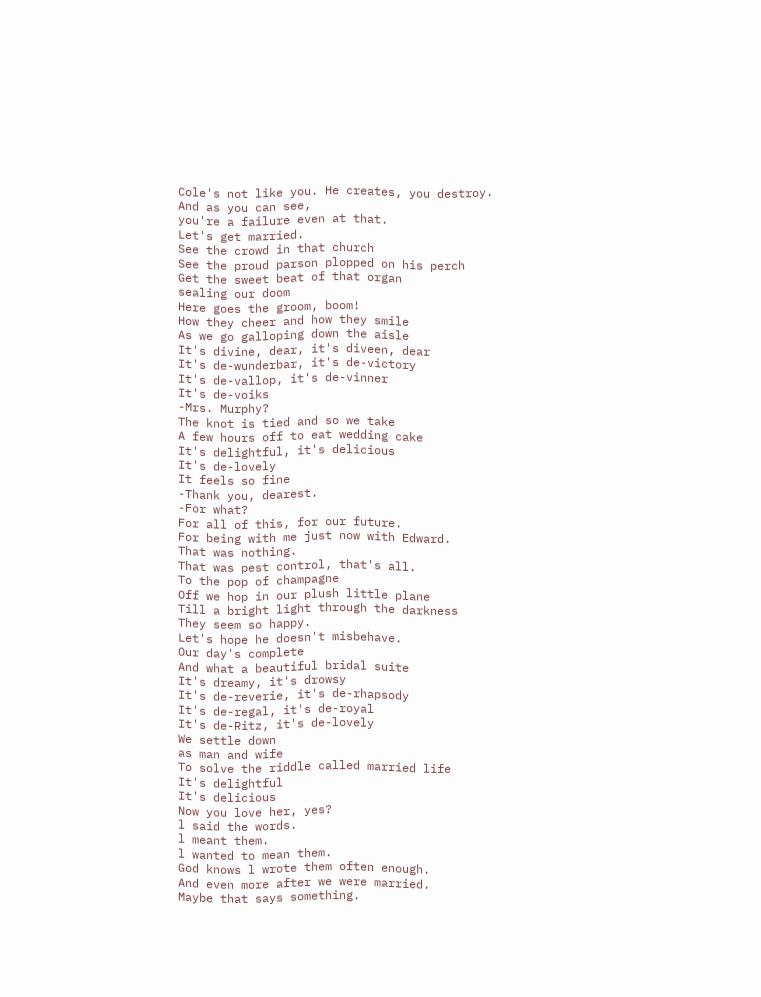Cole's not like you. He creates, you destroy.
And as you can see,
you're a failure even at that.
Let's get married.
See the crowd in that church
See the proud parson plopped on his perch
Get the sweet beat of that organ
sealing our doom
Here goes the groom, boom!
How they cheer and how they smile
As we go galloping down the aisle
It's divine, dear, it's diveen, dear
It's de-wunderbar, it's de-victory
It's de-vallop, it's de-vinner
It's de-voiks
-Mrs. Murphy?
The knot is tied and so we take
A few hours off to eat wedding cake
It's delightful, it's delicious
It's de-lovely
It feels so fine
-Thank you, dearest.
-For what?
For all of this, for our future.
For being with me just now with Edward.
That was nothing.
That was pest control, that's all.
To the pop of champagne
Off we hop in our plush little plane
Till a bright light through the darkness
They seem so happy.
Let's hope he doesn't misbehave.
Our day's complete
And what a beautiful bridal suite
It's dreamy, it's drowsy
It's de-reverie, it's de-rhapsody
It's de-regal, it's de-royal
It's de-Ritz, it's de-lovely
We settle down
as man and wife
To solve the riddle called married life
It's delightful
It's delicious
Now you love her, yes?
l said the words.
l meant them.
l wanted to mean them.
God knows l wrote them often enough.
And even more after we were married.
Maybe that says something.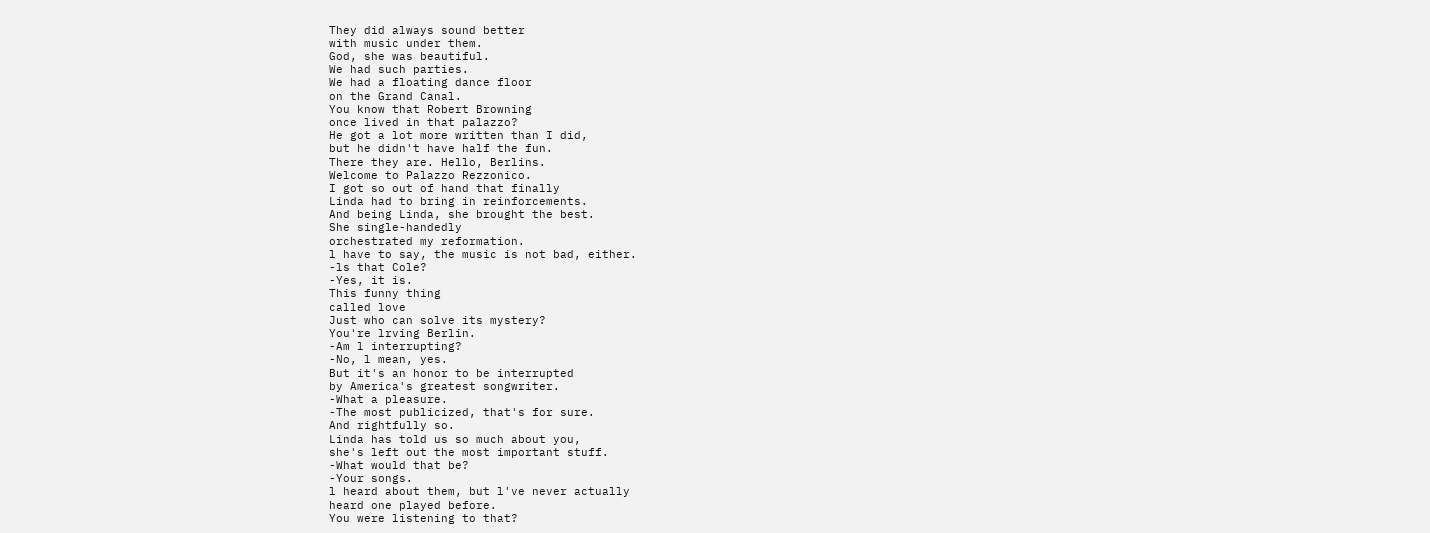They did always sound better
with music under them.
God, she was beautiful.
We had such parties.
We had a floating dance floor
on the Grand Canal.
You know that Robert Browning
once lived in that palazzo?
He got a lot more written than I did,
but he didn't have half the fun.
There they are. Hello, Berlins.
Welcome to Palazzo Rezzonico.
I got so out of hand that finally
Linda had to bring in reinforcements.
And being Linda, she brought the best.
She single-handedly
orchestrated my reformation.
l have to say, the music is not bad, either.
-ls that Cole?
-Yes, it is.
This funny thing
called love
Just who can solve its mystery?
You're lrving Berlin.
-Am l interrupting?
-No, l mean, yes.
But it's an honor to be interrupted
by America's greatest songwriter.
-What a pleasure.
-The most publicized, that's for sure.
And rightfully so.
Linda has told us so much about you,
she's left out the most important stuff.
-What would that be?
-Your songs.
l heard about them, but l've never actually
heard one played before.
You were listening to that?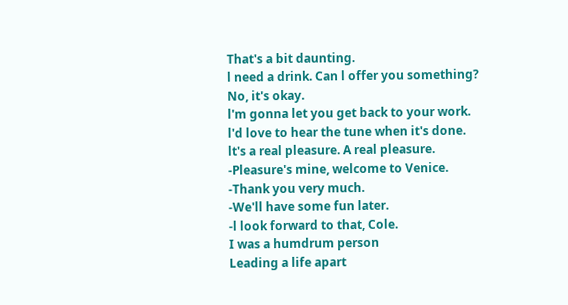That's a bit daunting.
l need a drink. Can l offer you something?
No, it's okay.
l'm gonna let you get back to your work.
l'd love to hear the tune when it's done.
lt's a real pleasure. A real pleasure.
-Pleasure's mine, welcome to Venice.
-Thank you very much.
-We'll have some fun later.
-l look forward to that, Cole.
I was a humdrum person
Leading a life apart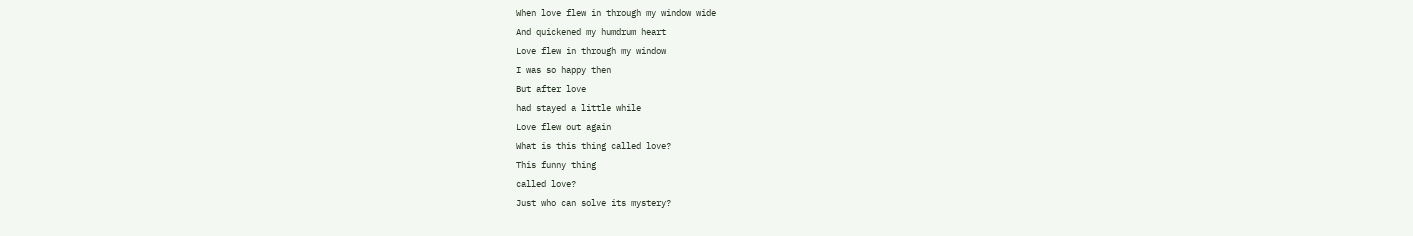When love flew in through my window wide
And quickened my humdrum heart
Love flew in through my window
I was so happy then
But after love
had stayed a little while
Love flew out again
What is this thing called love?
This funny thing
called love?
Just who can solve its mystery?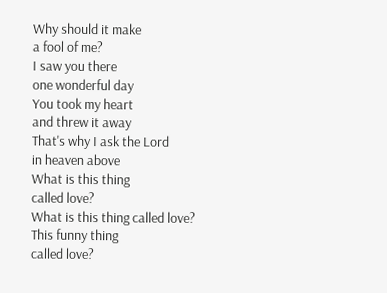Why should it make
a fool of me?
I saw you there
one wonderful day
You took my heart
and threw it away
That's why I ask the Lord
in heaven above
What is this thing
called love?
What is this thing called love?
This funny thing
called love?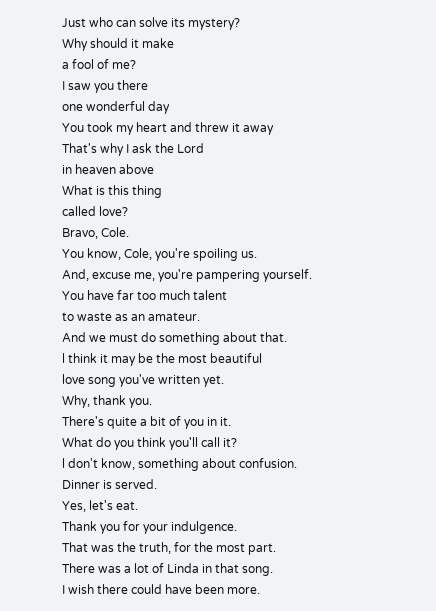Just who can solve its mystery?
Why should it make
a fool of me?
I saw you there
one wonderful day
You took my heart and threw it away
That's why I ask the Lord
in heaven above
What is this thing
called love?
Bravo, Cole.
You know, Cole, you're spoiling us.
And, excuse me, you're pampering yourself.
You have far too much talent
to waste as an amateur.
And we must do something about that.
l think it may be the most beautiful
love song you've written yet.
Why, thank you.
There's quite a bit of you in it.
What do you think you'll call it?
l don't know, something about confusion.
Dinner is served.
Yes, let's eat.
Thank you for your indulgence.
That was the truth, for the most part.
There was a lot of Linda in that song.
I wish there could have been more.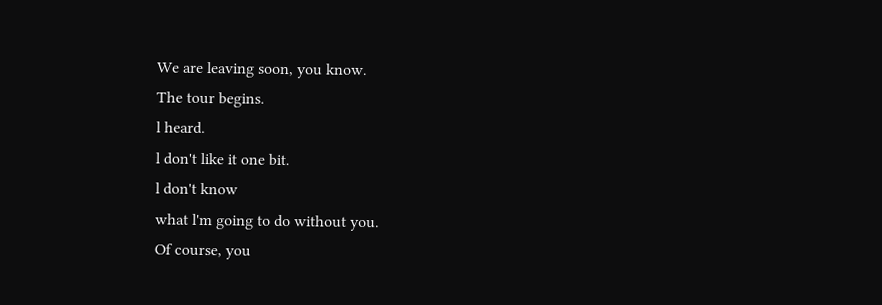We are leaving soon, you know.
The tour begins.
l heard.
l don't like it one bit.
l don't know
what l'm going to do without you.
Of course, you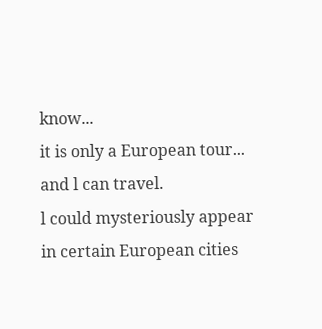know...
it is only a European tour...
and l can travel.
l could mysteriously appear
in certain European cities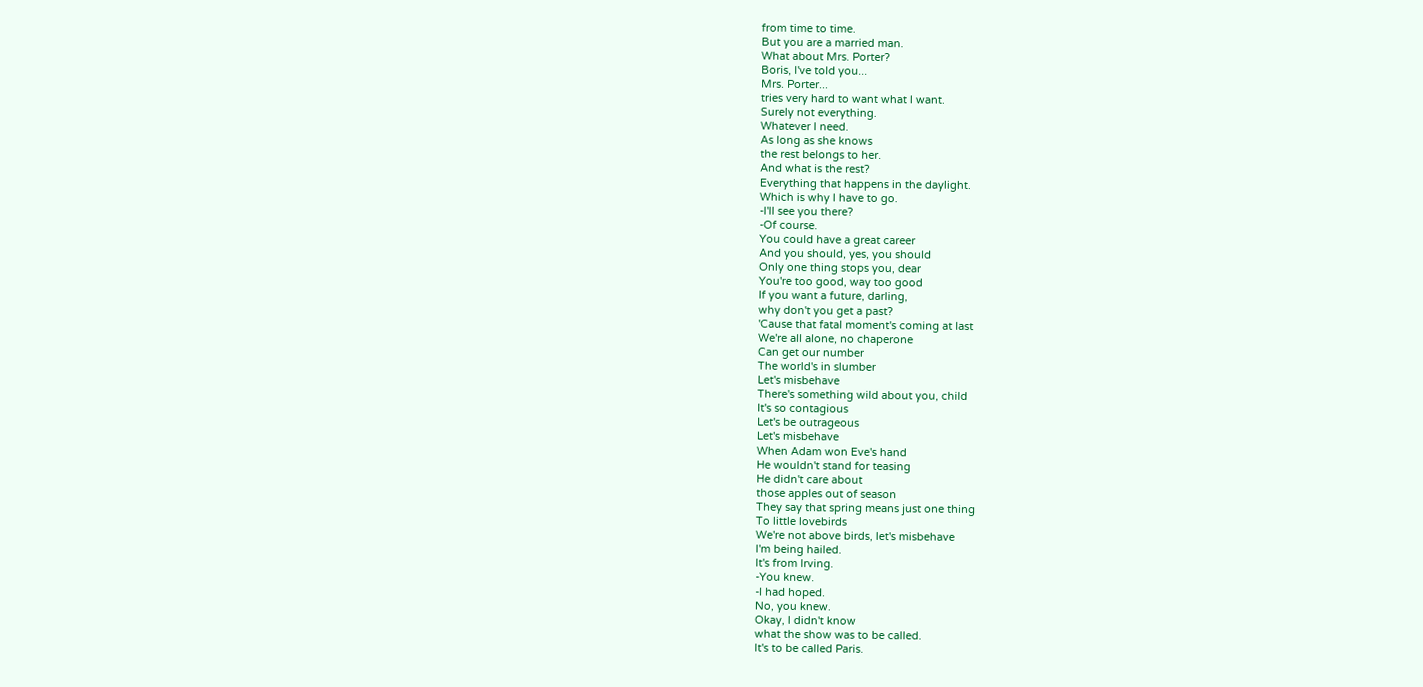from time to time.
But you are a married man.
What about Mrs. Porter?
Boris, l've told you...
Mrs. Porter...
tries very hard to want what l want.
Surely not everything.
Whatever l need.
As long as she knows
the rest belongs to her.
And what is the rest?
Everything that happens in the daylight.
Which is why l have to go.
-l'll see you there?
-Of course.
You could have a great career
And you should, yes, you should
Only one thing stops you, dear
You're too good, way too good
If you want a future, darling,
why don't you get a past?
'Cause that fatal moment's coming at last
We're all alone, no chaperone
Can get our number
The world's in slumber
Let's misbehave
There's something wild about you, child
It's so contagious
Let's be outrageous
Let's misbehave
When Adam won Eve's hand
He wouldn't stand for teasing
He didn't care about
those apples out of season
They say that spring means just one thing
To little lovebirds
We're not above birds, let's misbehave
l'm being hailed.
lt's from lrving.
-You knew.
-l had hoped.
No, you knew.
Okay, l didn't know
what the show was to be called.
lt's to be called Paris.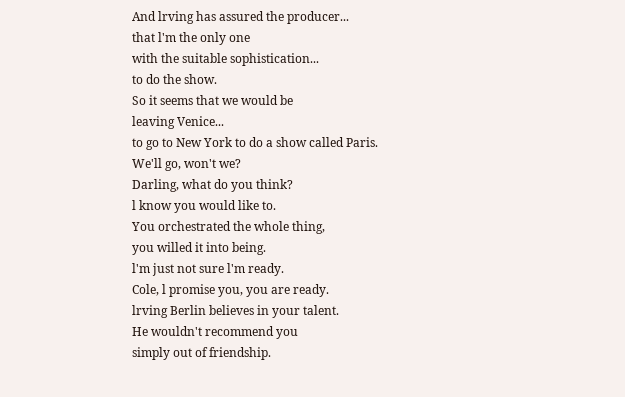And lrving has assured the producer...
that l'm the only one
with the suitable sophistication...
to do the show.
So it seems that we would be
leaving Venice...
to go to New York to do a show called Paris.
We'll go, won't we?
Darling, what do you think?
l know you would like to.
You orchestrated the whole thing,
you willed it into being.
l'm just not sure l'm ready.
Cole, l promise you, you are ready.
lrving Berlin believes in your talent.
He wouldn't recommend you
simply out of friendship.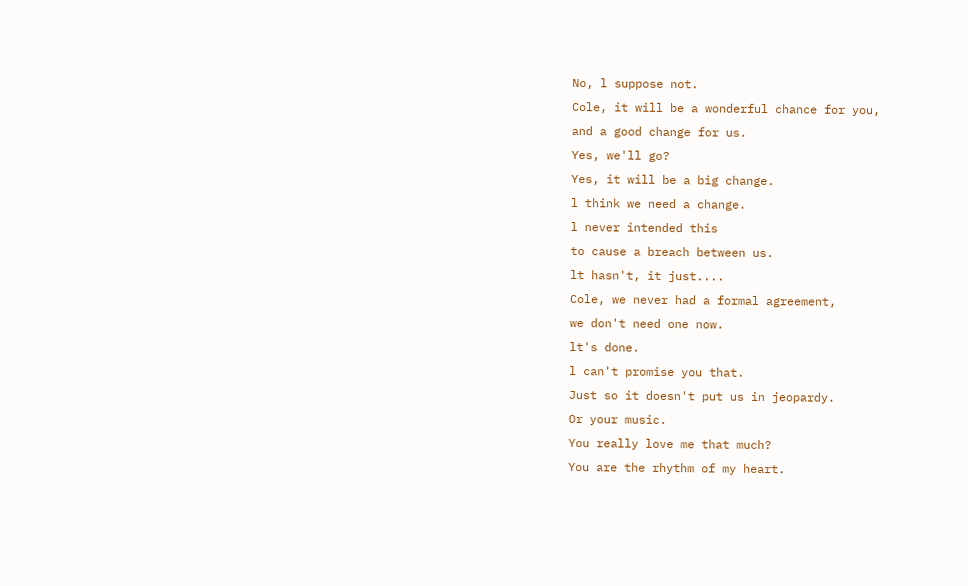No, l suppose not.
Cole, it will be a wonderful chance for you,
and a good change for us.
Yes, we'll go?
Yes, it will be a big change.
l think we need a change.
l never intended this
to cause a breach between us.
lt hasn't, it just....
Cole, we never had a formal agreement,
we don't need one now.
lt's done.
l can't promise you that.
Just so it doesn't put us in jeopardy.
Or your music.
You really love me that much?
You are the rhythm of my heart.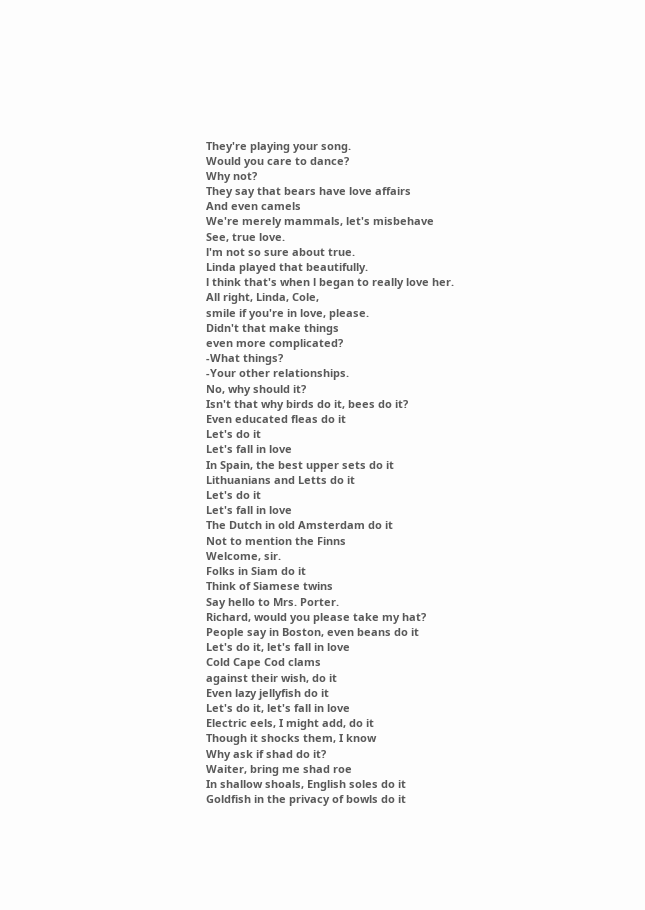They're playing your song.
Would you care to dance?
Why not?
They say that bears have love affairs
And even camels
We're merely mammals, let's misbehave
See, true love.
l'm not so sure about true.
Linda played that beautifully.
l think that's when l began to really love her.
All right, Linda, Cole,
smile if you're in love, please.
Didn't that make things
even more complicated?
-What things?
-Your other relationships.
No, why should it?
Isn't that why birds do it, bees do it?
Even educated fleas do it
Let's do it
Let's fall in love
In Spain, the best upper sets do it
Lithuanians and Letts do it
Let's do it
Let's fall in love
The Dutch in old Amsterdam do it
Not to mention the Finns
Welcome, sir.
Folks in Siam do it
Think of Siamese twins
Say hello to Mrs. Porter.
Richard, would you please take my hat?
People say in Boston, even beans do it
Let's do it, let's fall in love
Cold Cape Cod clams
against their wish, do it
Even lazy jellyfish do it
Let's do it, let's fall in love
Electric eels, I might add, do it
Though it shocks them, I know
Why ask if shad do it?
Waiter, bring me shad roe
In shallow shoals, English soles do it
Goldfish in the privacy of bowls do it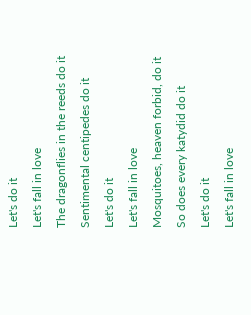Let's do it
Let's fall in love
The dragonflies in the reeds do it
Sentimental centipedes do it
Let's do it
Let's fall in love
Mosquitoes, heaven forbid, do it
So does every katydid do it
Let's do it
Let's fall in love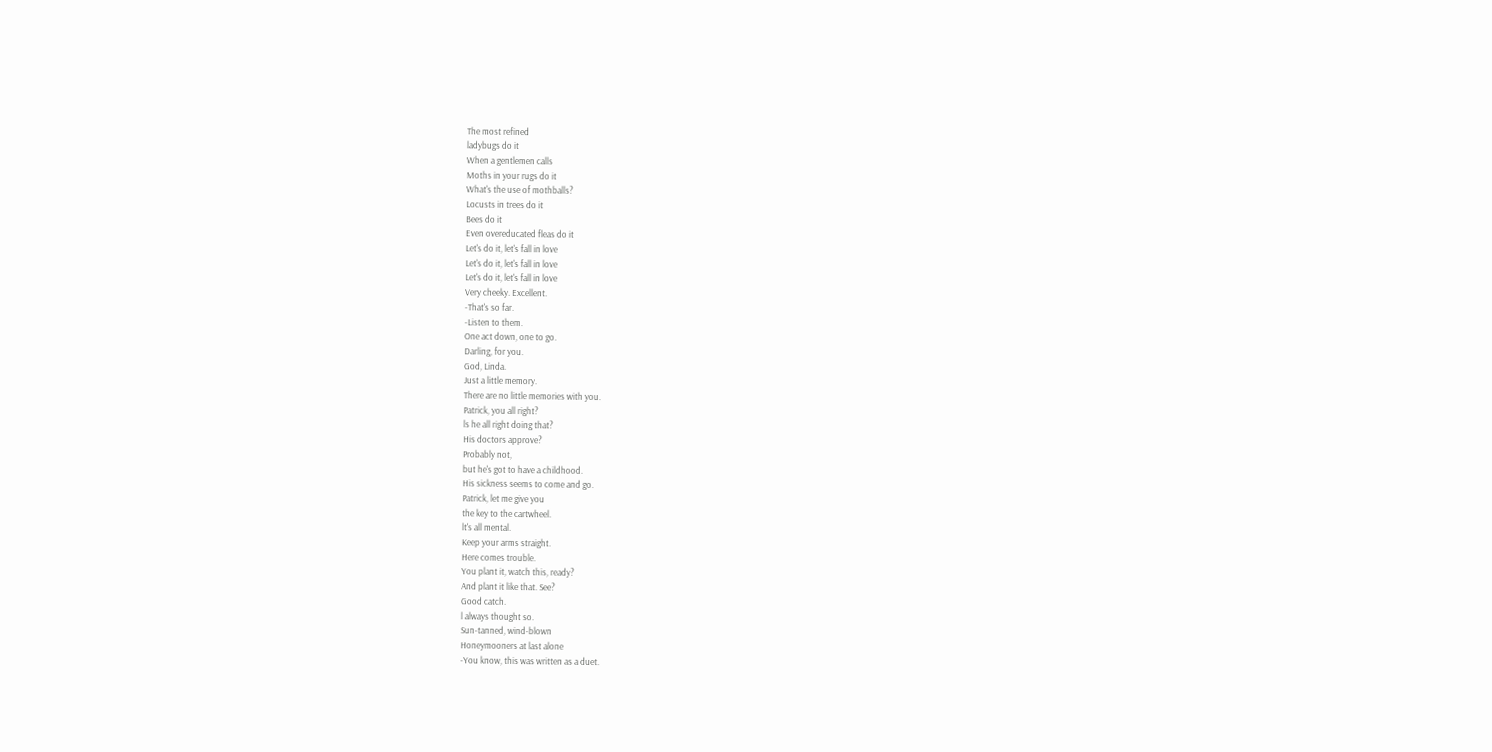The most refined
ladybugs do it
When a gentlemen calls
Moths in your rugs do it
What's the use of mothballs?
Locusts in trees do it
Bees do it
Even overeducated fleas do it
Let's do it, let's fall in love
Let's do it, let's fall in love
Let's do it, let's fall in love
Very cheeky. Excellent.
-That's so far.
-Listen to them.
One act down, one to go.
Darling, for you.
God, Linda.
Just a little memory.
There are no little memories with you.
Patrick, you all right?
ls he all right doing that?
His doctors approve?
Probably not,
but he's got to have a childhood.
His sickness seems to come and go.
Patrick, let me give you
the key to the cartwheel.
lt's all mental.
Keep your arms straight.
Here comes trouble.
You plant it, watch this, ready?
And plant it like that. See?
Good catch.
l always thought so.
Sun-tanned, wind-blown
Honeymooners at last alone
-You know, this was written as a duet.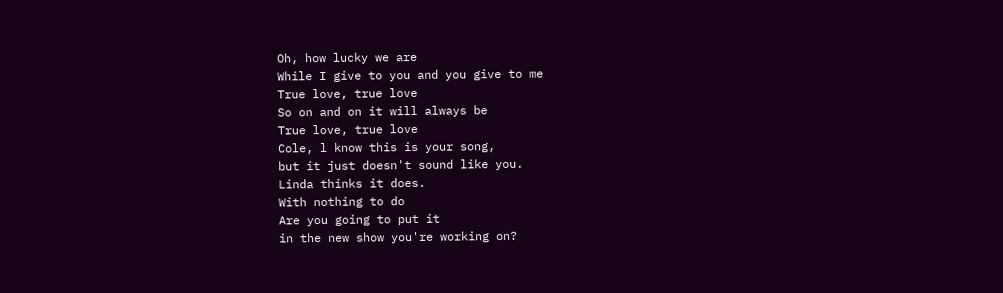Oh, how lucky we are
While I give to you and you give to me
True love, true love
So on and on it will always be
True love, true love
Cole, l know this is your song,
but it just doesn't sound like you.
Linda thinks it does.
With nothing to do
Are you going to put it
in the new show you're working on?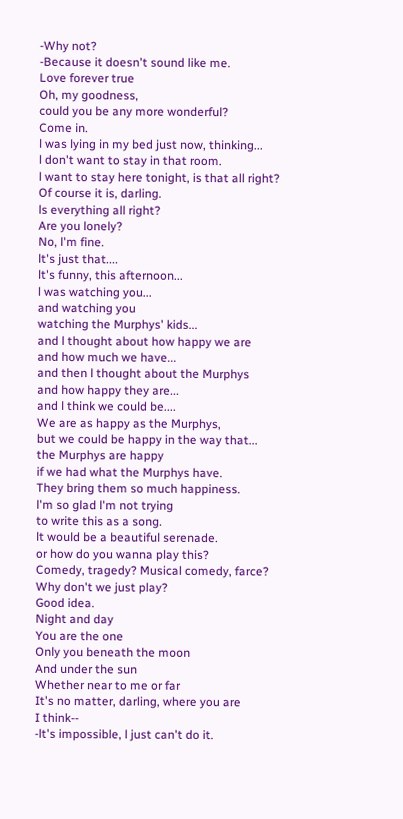-Why not?
-Because it doesn't sound like me.
Love forever true
Oh, my goodness,
could you be any more wonderful?
Come in.
l was lying in my bed just now, thinking...
l don't want to stay in that room.
l want to stay here tonight, is that all right?
Of course it is, darling.
ls everything all right?
Are you lonely?
No, l'm fine.
lt's just that....
lt's funny, this afternoon...
l was watching you...
and watching you
watching the Murphys' kids...
and l thought about how happy we are
and how much we have...
and then l thought about the Murphys
and how happy they are...
and l think we could be....
We are as happy as the Murphys,
but we could be happy in the way that...
the Murphys are happy
if we had what the Murphys have.
They bring them so much happiness.
l'm so glad l'm not trying
to write this as a song.
lt would be a beautiful serenade.
or how do you wanna play this?
Comedy, tragedy? Musical comedy, farce?
Why don't we just play?
Good idea.
Night and day
You are the one
Only you beneath the moon
And under the sun
Whether near to me or far
It's no matter, darling, where you are
I think--
-lt's impossible, l just can't do it.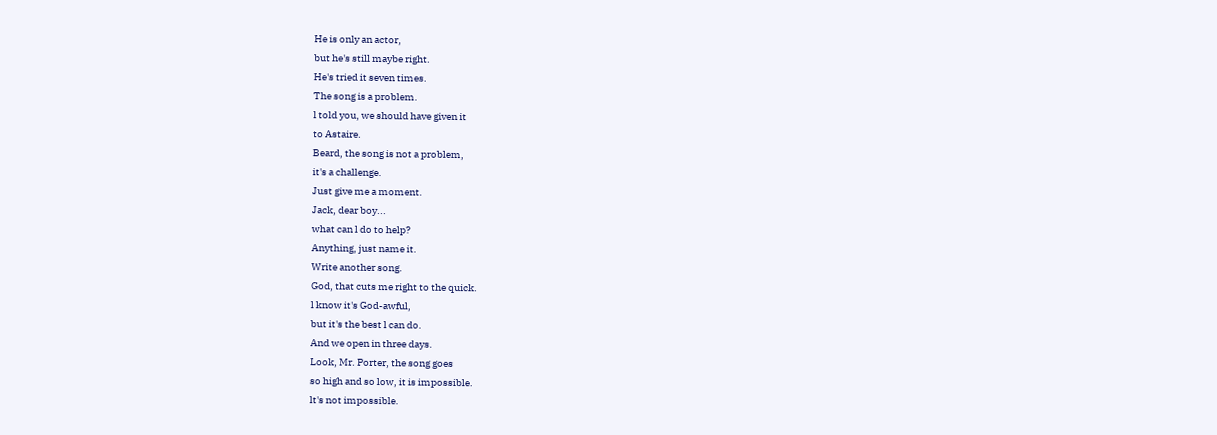He is only an actor,
but he's still maybe right.
He's tried it seven times.
The song is a problem.
l told you, we should have given it
to Astaire.
Beard, the song is not a problem,
it's a challenge.
Just give me a moment.
Jack, dear boy...
what can l do to help?
Anything, just name it.
Write another song.
God, that cuts me right to the quick.
l know it's God-awful,
but it's the best l can do.
And we open in three days.
Look, Mr. Porter, the song goes
so high and so low, it is impossible.
lt's not impossible.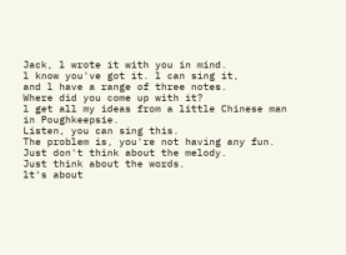Jack, l wrote it with you in mind.
l know you've got it. l can sing it,
and l have a range of three notes.
Where did you come up with it?
l get all my ideas from a little Chinese man
in Poughkeepsie.
Listen, you can sing this.
The problem is, you're not having any fun.
Just don't think about the melody.
Just think about the words.
lt's about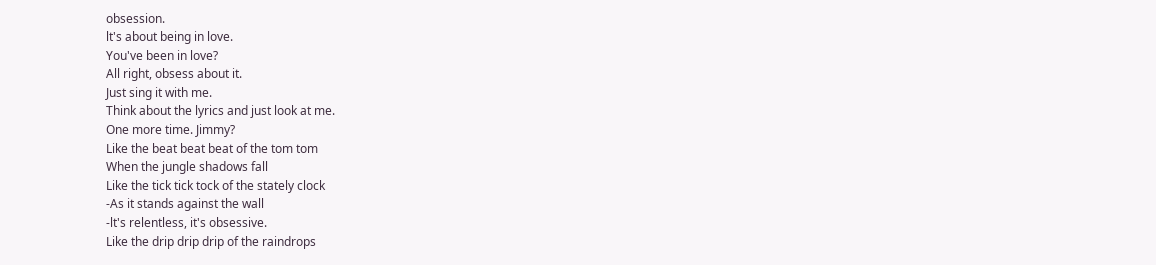obsession.
lt's about being in love.
You've been in love?
All right, obsess about it.
Just sing it with me.
Think about the lyrics and just look at me.
One more time. Jimmy?
Like the beat beat beat of the tom tom
When the jungle shadows fall
Like the tick tick tock of the stately clock
-As it stands against the wall
-lt's relentless, it's obsessive.
Like the drip drip drip of the raindrops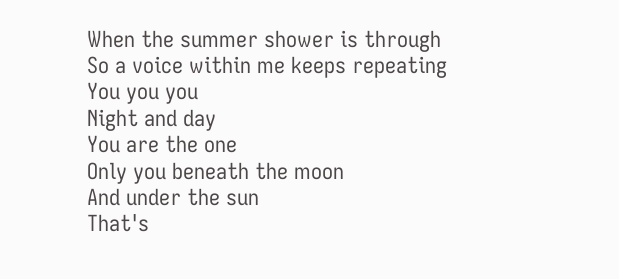When the summer shower is through
So a voice within me keeps repeating
You you you
Night and day
You are the one
Only you beneath the moon
And under the sun
That's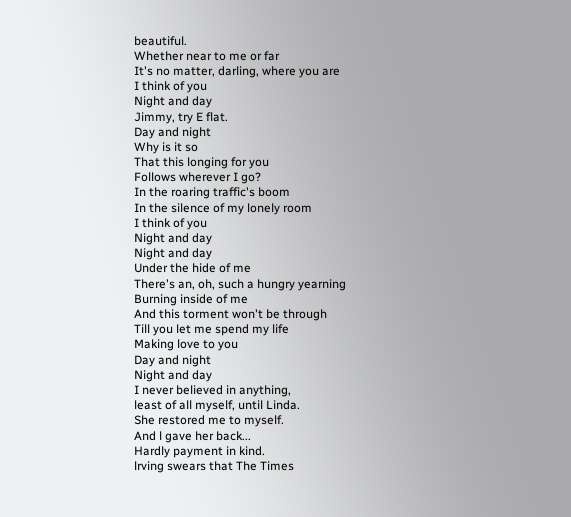beautiful.
Whether near to me or far
It's no matter, darling, where you are
I think of you
Night and day
Jimmy, try E flat.
Day and night
Why is it so
That this longing for you
Follows wherever I go?
In the roaring traffic's boom
In the silence of my lonely room
I think of you
Night and day
Night and day
Under the hide of me
There's an, oh, such a hungry yearning
Burning inside of me
And this torment won't be through
Till you let me spend my life
Making love to you
Day and night
Night and day
I never believed in anything,
least of all myself, until Linda.
She restored me to myself.
And l gave her back...
Hardly payment in kind.
lrving swears that The Times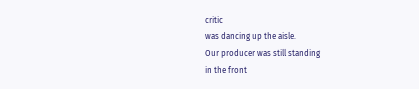critic
was dancing up the aisle.
Our producer was still standing
in the front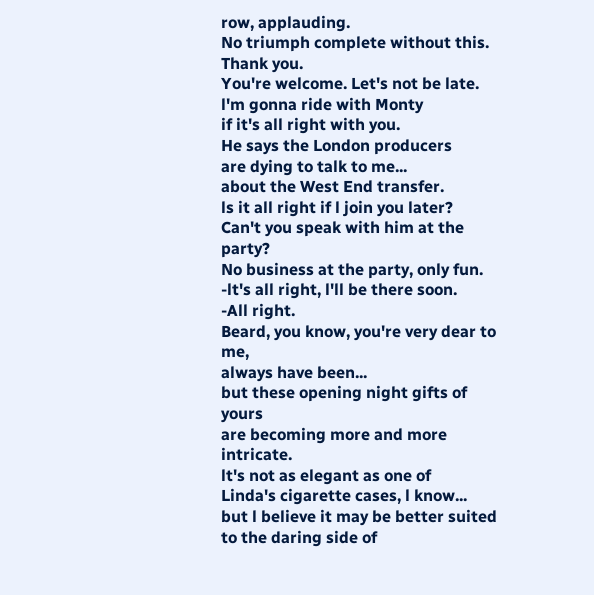row, applauding.
No triumph complete without this.
Thank you.
You're welcome. Let's not be late.
l'm gonna ride with Monty
if it's all right with you.
He says the London producers
are dying to talk to me...
about the West End transfer.
ls it all right if l join you later?
Can't you speak with him at the party?
No business at the party, only fun.
-lt's all right, l'll be there soon.
-All right.
Beard, you know, you're very dear to me,
always have been...
but these opening night gifts of yours
are becoming more and more intricate.
lt's not as elegant as one of
Linda's cigarette cases, l know...
but l believe it may be better suited
to the daring side of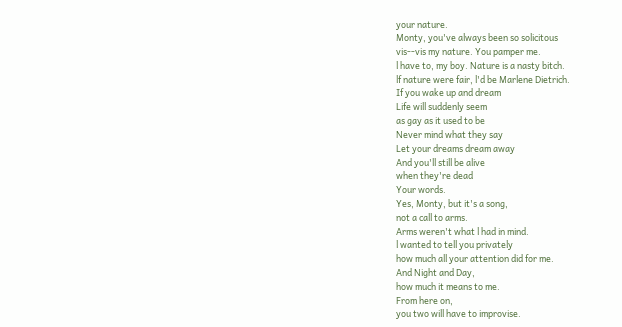your nature.
Monty, you've always been so solicitous
vis--vis my nature. You pamper me.
l have to, my boy. Nature is a nasty bitch.
lf nature were fair, l'd be Marlene Dietrich.
If you wake up and dream
Life will suddenly seem
as gay as it used to be
Never mind what they say
Let your dreams dream away
And you'll still be alive
when they're dead
Your words.
Yes, Monty, but it's a song,
not a call to arms.
Arms weren't what l had in mind.
l wanted to tell you privately
how much all your attention did for me.
And Night and Day,
how much it means to me.
From here on,
you two will have to improvise.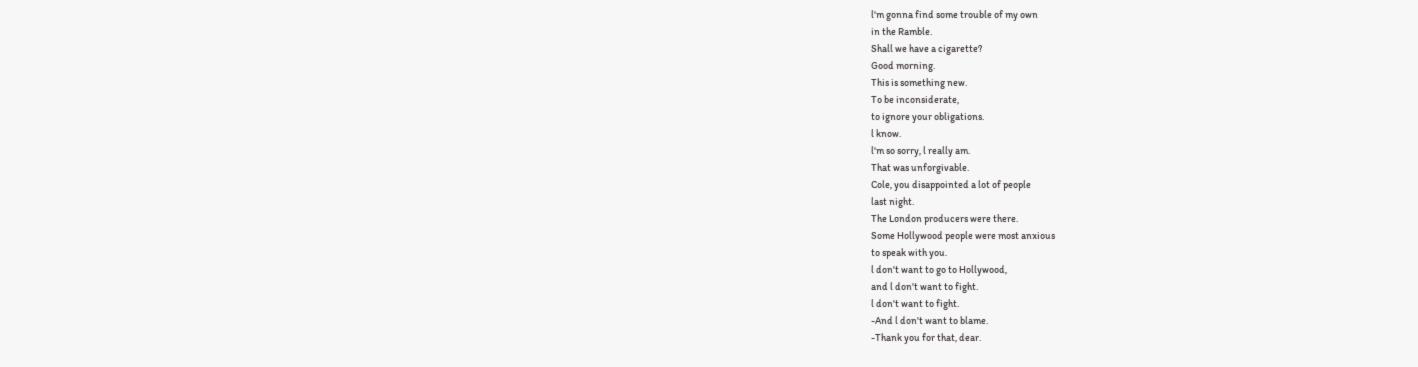l'm gonna find some trouble of my own
in the Ramble.
Shall we have a cigarette?
Good morning.
This is something new.
To be inconsiderate,
to ignore your obligations.
l know.
l'm so sorry, l really am.
That was unforgivable.
Cole, you disappointed a lot of people
last night.
The London producers were there.
Some Hollywood people were most anxious
to speak with you.
l don't want to go to Hollywood,
and l don't want to fight.
l don't want to fight.
-And l don't want to blame.
-Thank you for that, dear.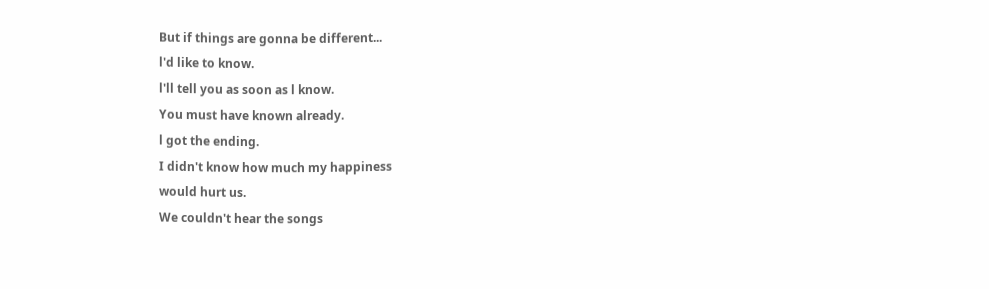But if things are gonna be different...
l'd like to know.
l'll tell you as soon as l know.
You must have known already.
l got the ending.
I didn't know how much my happiness
would hurt us.
We couldn't hear the songs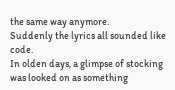the same way anymore.
Suddenly the lyrics all sounded like code.
In olden days, a glimpse of stocking
was looked on as something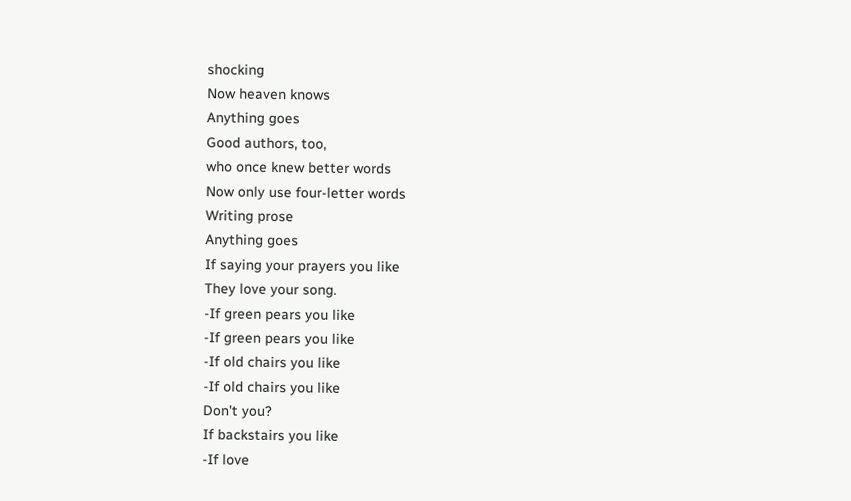shocking
Now heaven knows
Anything goes
Good authors, too,
who once knew better words
Now only use four-letter words
Writing prose
Anything goes
If saying your prayers you like
They love your song.
-If green pears you like
-If green pears you like
-If old chairs you like
-If old chairs you like
Don't you?
If backstairs you like
-If love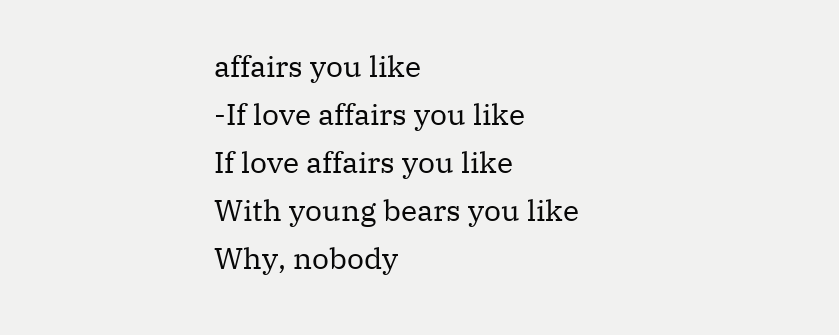affairs you like
-If love affairs you like
If love affairs you like
With young bears you like
Why, nobody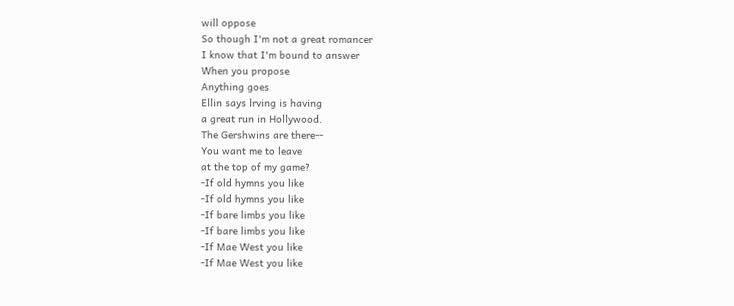will oppose
So though I'm not a great romancer
I know that I'm bound to answer
When you propose
Anything goes
Ellin says lrving is having
a great run in Hollywood.
The Gershwins are there--
You want me to leave
at the top of my game?
-If old hymns you like
-If old hymns you like
-If bare limbs you like
-If bare limbs you like
-If Mae West you like
-If Mae West you like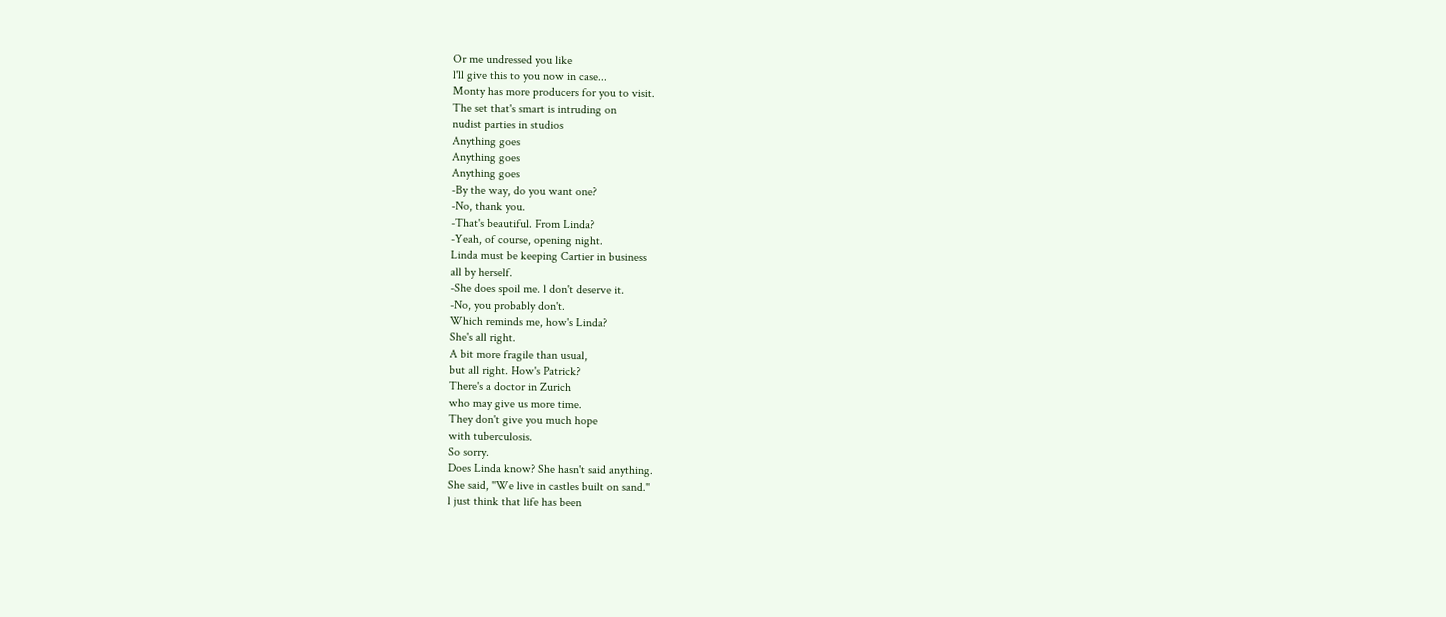Or me undressed you like
l'll give this to you now in case...
Monty has more producers for you to visit.
The set that's smart is intruding on
nudist parties in studios
Anything goes
Anything goes
Anything goes
-By the way, do you want one?
-No, thank you.
-That's beautiful. From Linda?
-Yeah, of course, opening night.
Linda must be keeping Cartier in business
all by herself.
-She does spoil me. l don't deserve it.
-No, you probably don't.
Which reminds me, how's Linda?
She's all right.
A bit more fragile than usual,
but all right. How's Patrick?
There's a doctor in Zurich
who may give us more time.
They don't give you much hope
with tuberculosis.
So sorry.
Does Linda know? She hasn't said anything.
She said, ''We live in castles built on sand.''
l just think that life has been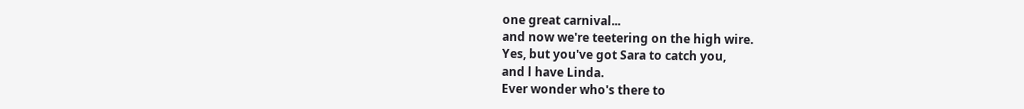one great carnival...
and now we're teetering on the high wire.
Yes, but you've got Sara to catch you,
and l have Linda.
Ever wonder who's there to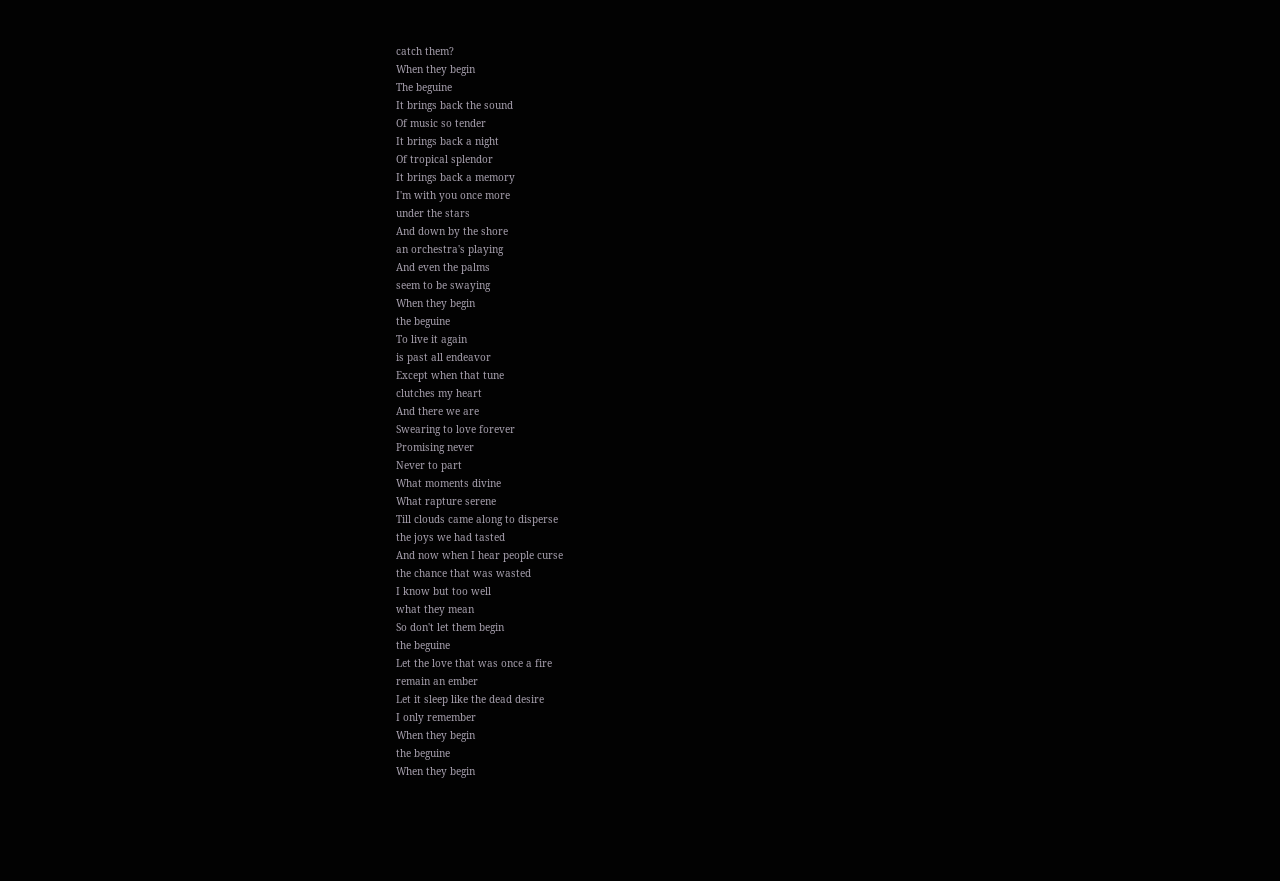catch them?
When they begin
The beguine
It brings back the sound
Of music so tender
It brings back a night
Of tropical splendor
It brings back a memory
I'm with you once more
under the stars
And down by the shore
an orchestra's playing
And even the palms
seem to be swaying
When they begin
the beguine
To live it again
is past all endeavor
Except when that tune
clutches my heart
And there we are
Swearing to love forever
Promising never
Never to part
What moments divine
What rapture serene
Till clouds came along to disperse
the joys we had tasted
And now when I hear people curse
the chance that was wasted
I know but too well
what they mean
So don't let them begin
the beguine
Let the love that was once a fire
remain an ember
Let it sleep like the dead desire
I only remember
When they begin
the beguine
When they begin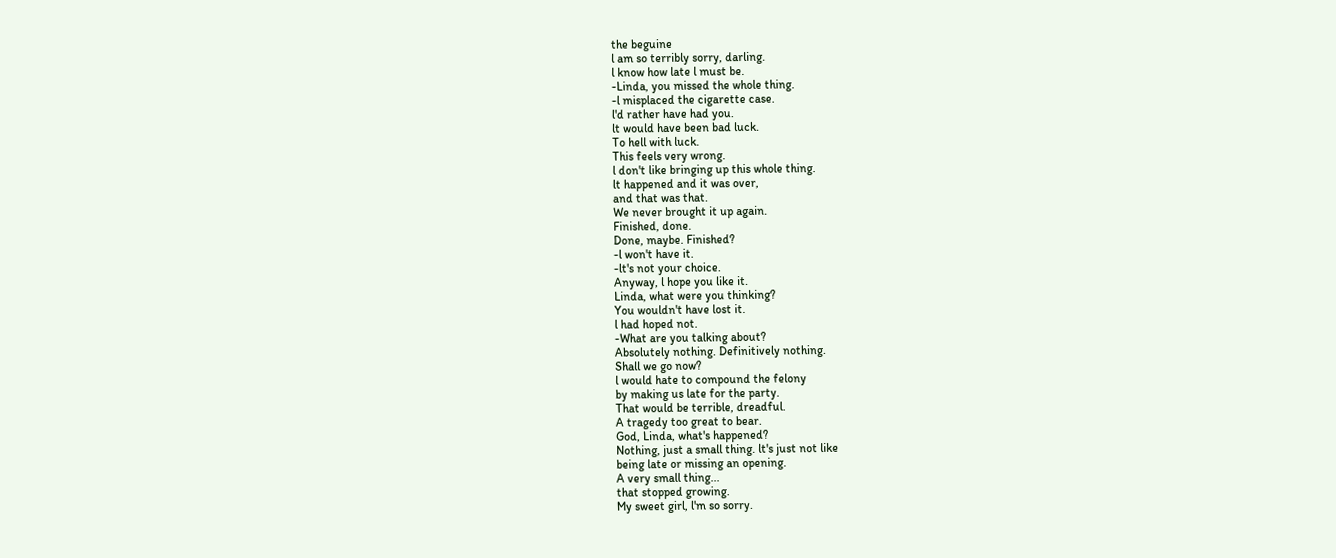the beguine
l am so terribly sorry, darling.
l know how late l must be.
-Linda, you missed the whole thing.
-l misplaced the cigarette case.
l'd rather have had you.
lt would have been bad luck.
To hell with luck.
This feels very wrong.
l don't like bringing up this whole thing.
lt happened and it was over,
and that was that.
We never brought it up again.
Finished, done.
Done, maybe. Finished?
-l won't have it.
-lt's not your choice.
Anyway, l hope you like it.
Linda, what were you thinking?
You wouldn't have lost it.
l had hoped not.
-What are you talking about?
Absolutely nothing. Definitively nothing.
Shall we go now?
l would hate to compound the felony
by making us late for the party.
That would be terrible, dreadful.
A tragedy too great to bear.
God, Linda, what's happened?
Nothing, just a small thing. lt's just not like
being late or missing an opening.
A very small thing...
that stopped growing.
My sweet girl, l'm so sorry.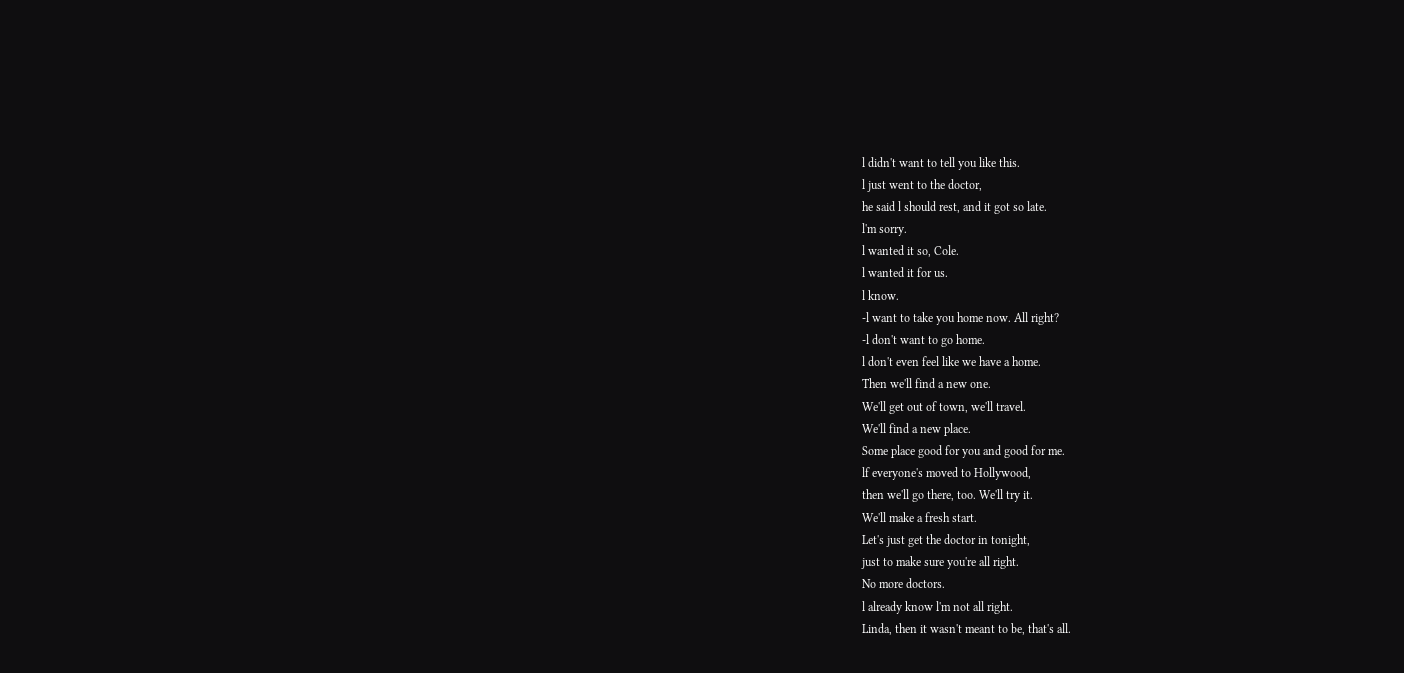l didn't want to tell you like this.
l just went to the doctor,
he said l should rest, and it got so late.
l'm sorry.
l wanted it so, Cole.
l wanted it for us.
l know.
-l want to take you home now. All right?
-l don't want to go home.
l don't even feel like we have a home.
Then we'll find a new one.
We'll get out of town, we'll travel.
We'll find a new place.
Some place good for you and good for me.
lf everyone's moved to Hollywood,
then we'll go there, too. We'll try it.
We'll make a fresh start.
Let's just get the doctor in tonight,
just to make sure you're all right.
No more doctors.
l already know l'm not all right.
Linda, then it wasn't meant to be, that's all.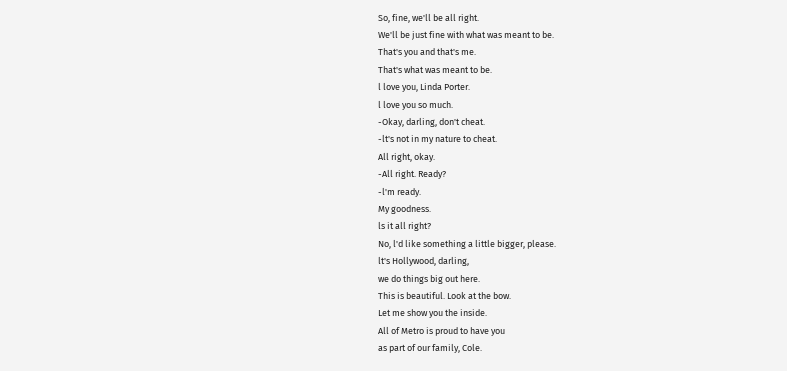So, fine, we'll be all right.
We'll be just fine with what was meant to be.
That's you and that's me.
That's what was meant to be.
l love you, Linda Porter.
l love you so much.
-Okay, darling, don't cheat.
-lt's not in my nature to cheat.
All right, okay.
-All right. Ready?
-l'm ready.
My goodness.
ls it all right?
No, l'd like something a little bigger, please.
lt's Hollywood, darling,
we do things big out here.
This is beautiful. Look at the bow.
Let me show you the inside.
All of Metro is proud to have you
as part of our family, Cole.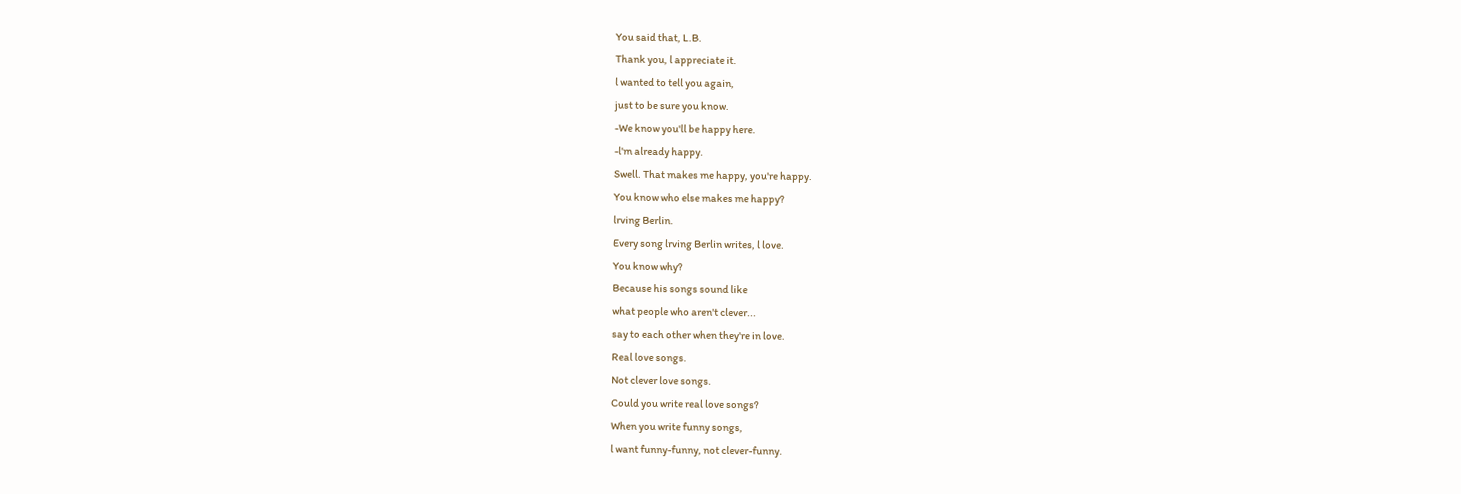You said that, L.B.
Thank you, l appreciate it.
l wanted to tell you again,
just to be sure you know.
-We know you'll be happy here.
-l'm already happy.
Swell. That makes me happy, you're happy.
You know who else makes me happy?
lrving Berlin.
Every song lrving Berlin writes, l love.
You know why?
Because his songs sound like
what people who aren't clever...
say to each other when they're in love.
Real love songs.
Not clever love songs.
Could you write real love songs?
When you write funny songs,
l want funny-funny, not clever-funny.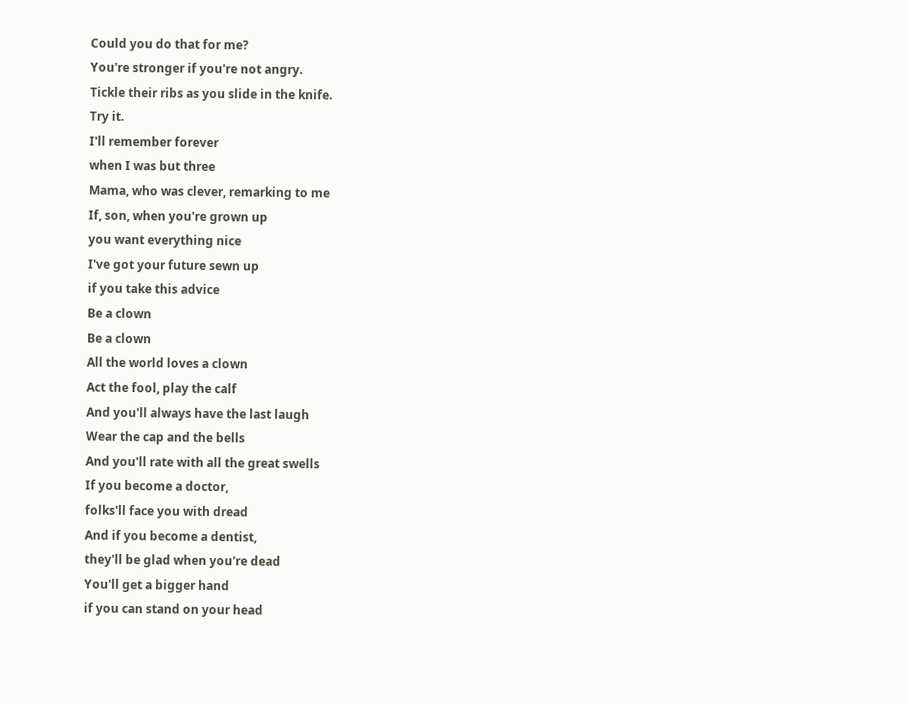Could you do that for me?
You're stronger if you're not angry.
Tickle their ribs as you slide in the knife.
Try it.
I'll remember forever
when I was but three
Mama, who was clever, remarking to me
If, son, when you're grown up
you want everything nice
I've got your future sewn up
if you take this advice
Be a clown
Be a clown
All the world loves a clown
Act the fool, play the calf
And you'll always have the last laugh
Wear the cap and the bells
And you'll rate with all the great swells
If you become a doctor,
folks'll face you with dread
And if you become a dentist,
they'll be glad when you're dead
You'll get a bigger hand
if you can stand on your head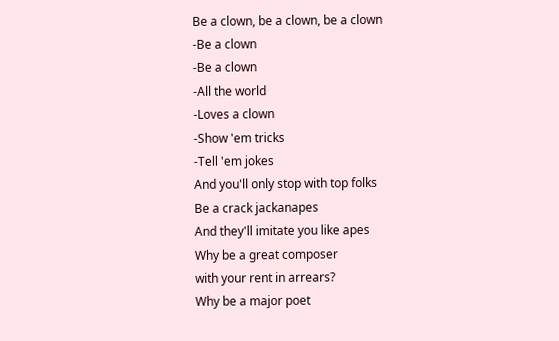Be a clown, be a clown, be a clown
-Be a clown
-Be a clown
-All the world
-Loves a clown
-Show 'em tricks
-Tell 'em jokes
And you'll only stop with top folks
Be a crack jackanapes
And they'll imitate you like apes
Why be a great composer
with your rent in arrears?
Why be a major poet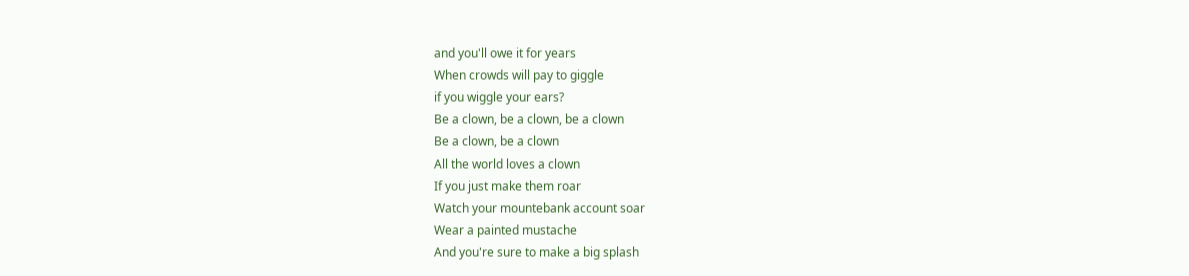and you'll owe it for years
When crowds will pay to giggle
if you wiggle your ears?
Be a clown, be a clown, be a clown
Be a clown, be a clown
All the world loves a clown
If you just make them roar
Watch your mountebank account soar
Wear a painted mustache
And you're sure to make a big splash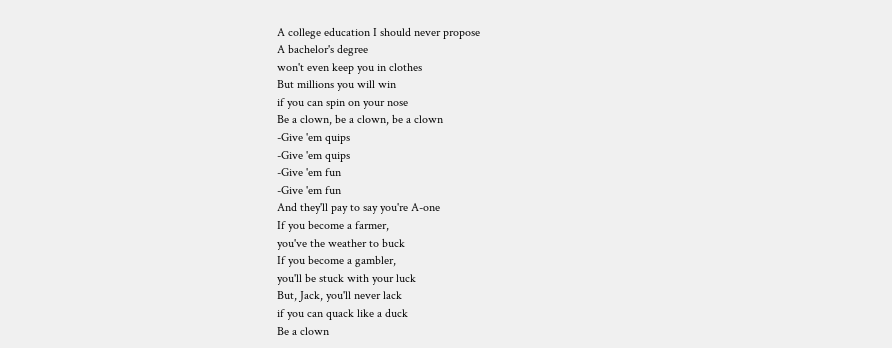A college education I should never propose
A bachelor's degree
won't even keep you in clothes
But millions you will win
if you can spin on your nose
Be a clown, be a clown, be a clown
-Give 'em quips
-Give 'em quips
-Give 'em fun
-Give 'em fun
And they'll pay to say you're A-one
If you become a farmer,
you've the weather to buck
If you become a gambler,
you'll be stuck with your luck
But, Jack, you'll never lack
if you can quack like a duck
Be a clown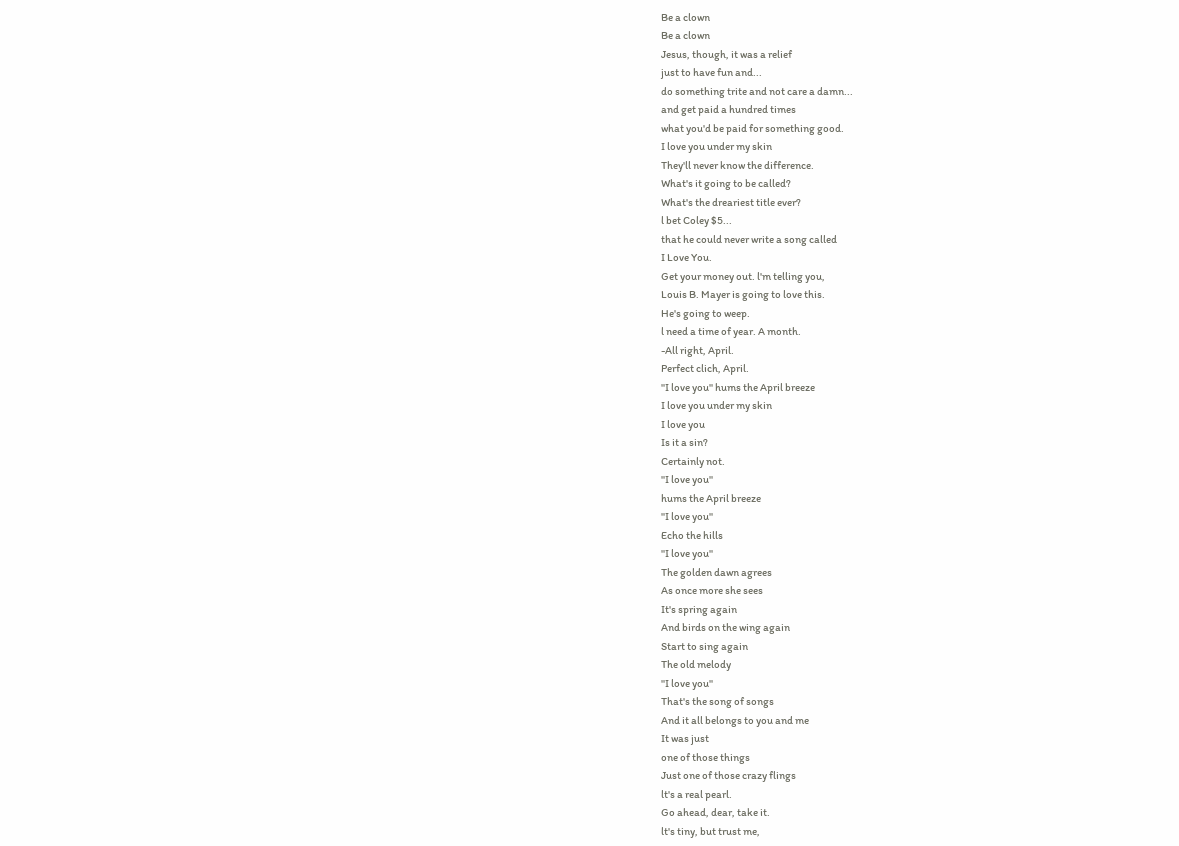Be a clown
Be a clown
Jesus, though, it was a relief
just to have fun and...
do something trite and not care a damn...
and get paid a hundred times
what you'd be paid for something good.
I love you under my skin
They'll never know the difference.
What's it going to be called?
What's the dreariest title ever?
l bet Coley $5...
that he could never write a song called
I Love You.
Get your money out. l'm telling you,
Louis B. Mayer is going to love this.
He's going to weep.
l need a time of year. A month.
-All right, April.
Perfect clich, April.
''I love you'' hums the April breeze
I love you under my skin
I love you
Is it a sin?
Certainly not.
''I love you''
hums the April breeze
''I love you''
Echo the hills
''I love you''
The golden dawn agrees
As once more she sees
It's spring again
And birds on the wing again
Start to sing again
The old melody
''I love you''
That's the song of songs
And it all belongs to you and me
It was just
one of those things
Just one of those crazy flings
lt's a real pearl.
Go ahead, dear, take it.
lt's tiny, but trust me,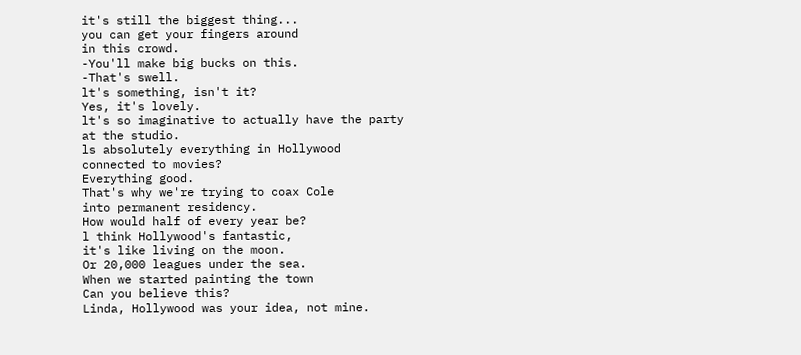it's still the biggest thing...
you can get your fingers around
in this crowd.
-You'll make big bucks on this.
-That's swell.
lt's something, isn't it?
Yes, it's lovely.
lt's so imaginative to actually have the party
at the studio.
ls absolutely everything in Hollywood
connected to movies?
Everything good.
That's why we're trying to coax Cole
into permanent residency.
How would half of every year be?
l think Hollywood's fantastic,
it's like living on the moon.
Or 20,000 leagues under the sea.
When we started painting the town
Can you believe this?
Linda, Hollywood was your idea, not mine.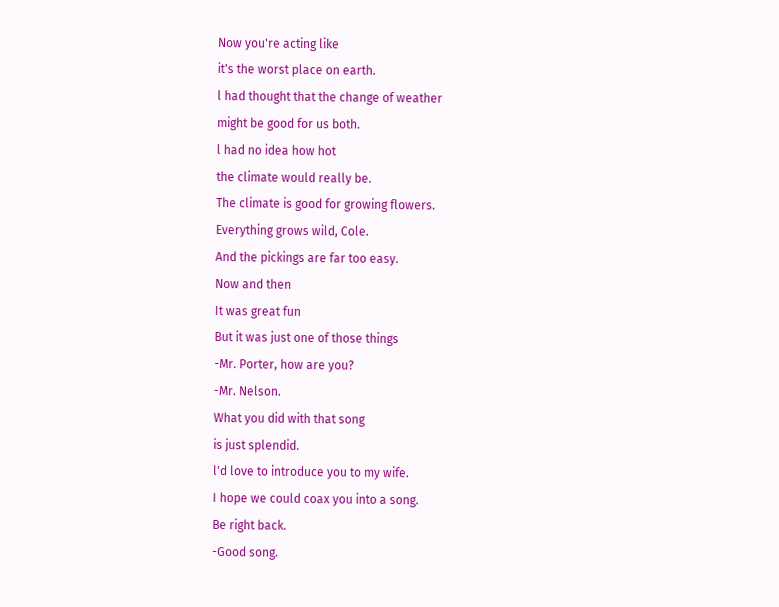Now you're acting like
it's the worst place on earth.
l had thought that the change of weather
might be good for us both.
l had no idea how hot
the climate would really be.
The climate is good for growing flowers.
Everything grows wild, Cole.
And the pickings are far too easy.
Now and then
It was great fun
But it was just one of those things
-Mr. Porter, how are you?
-Mr. Nelson.
What you did with that song
is just splendid.
l'd love to introduce you to my wife.
I hope we could coax you into a song.
Be right back.
-Good song.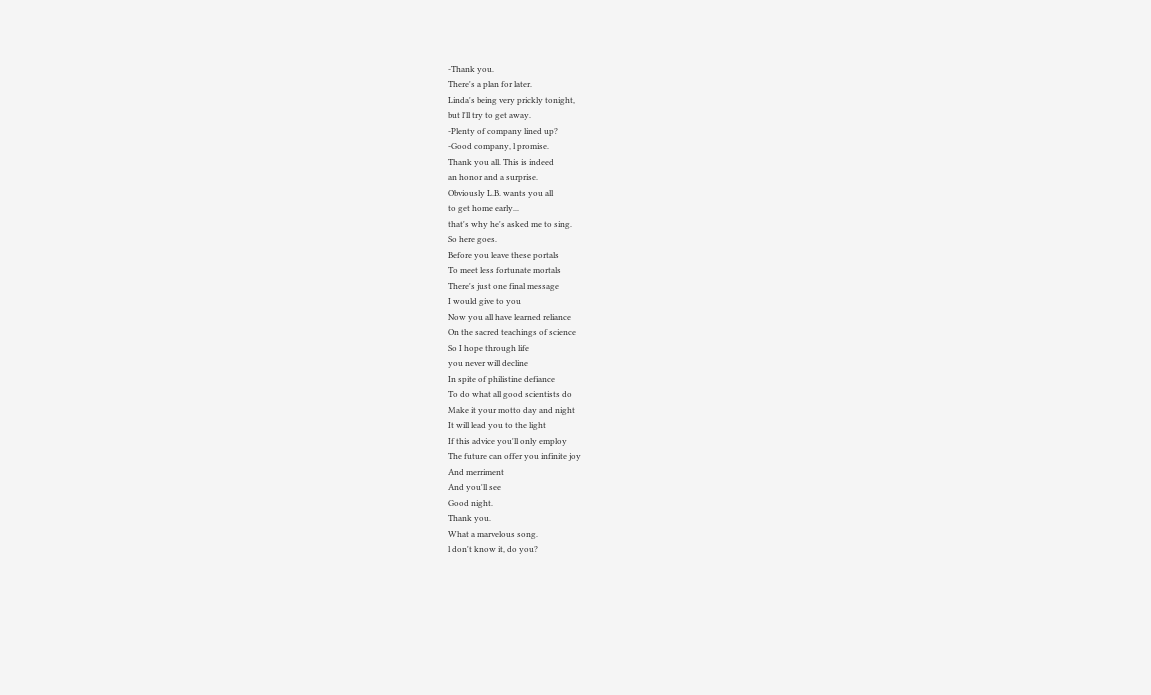-Thank you.
There's a plan for later.
Linda's being very prickly tonight,
but l'll try to get away.
-Plenty of company lined up?
-Good company, l promise.
Thank you all. This is indeed
an honor and a surprise.
Obviously L.B. wants you all
to get home early...
that's why he's asked me to sing.
So here goes.
Before you leave these portals
To meet less fortunate mortals
There's just one final message
I would give to you
Now you all have learned reliance
On the sacred teachings of science
So I hope through life
you never will decline
In spite of philistine defiance
To do what all good scientists do
Make it your motto day and night
It will lead you to the light
If this advice you'll only employ
The future can offer you infinite joy
And merriment
And you'll see
Good night.
Thank you.
What a marvelous song.
l don't know it, do you?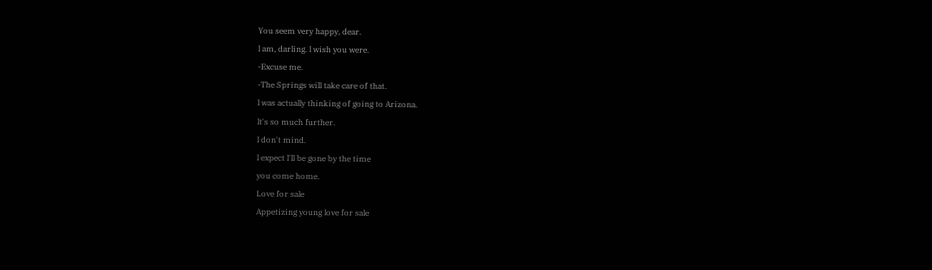You seem very happy, dear.
l am, darling. l wish you were.
-Excuse me.
-The Springs will take care of that.
l was actually thinking of going to Arizona.
lt's so much further.
l don't mind.
l expect l'll be gone by the time
you come home.
Love for sale
Appetizing young love for sale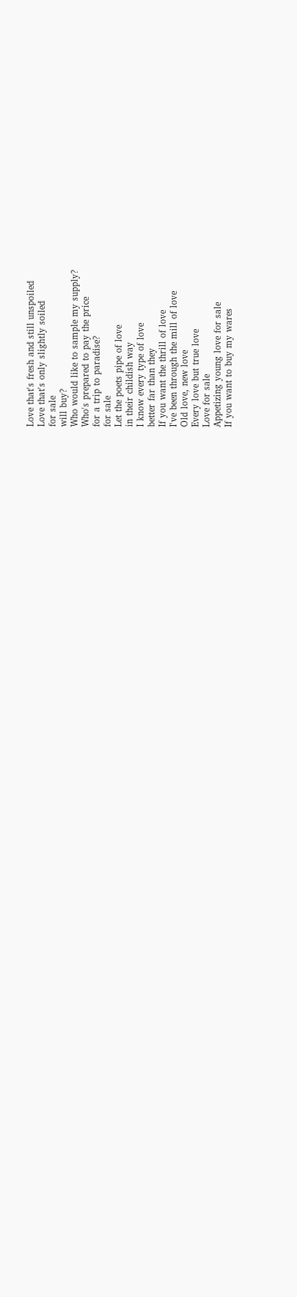Love that's fresh and still unspoiled
Love that's only slightly soiled
for sale
will buy?
Who would like to sample my supply?
Who's prepared to pay the price
for a trip to paradise?
for sale
Let the poets pipe of love
in their childish way
I know every type of love
better far than they
If you want the thrill of love
I've been through the mill of love
Old love, new love
Every love but true love
Love for sale
Appetizing young love for sale
If you want to buy my wares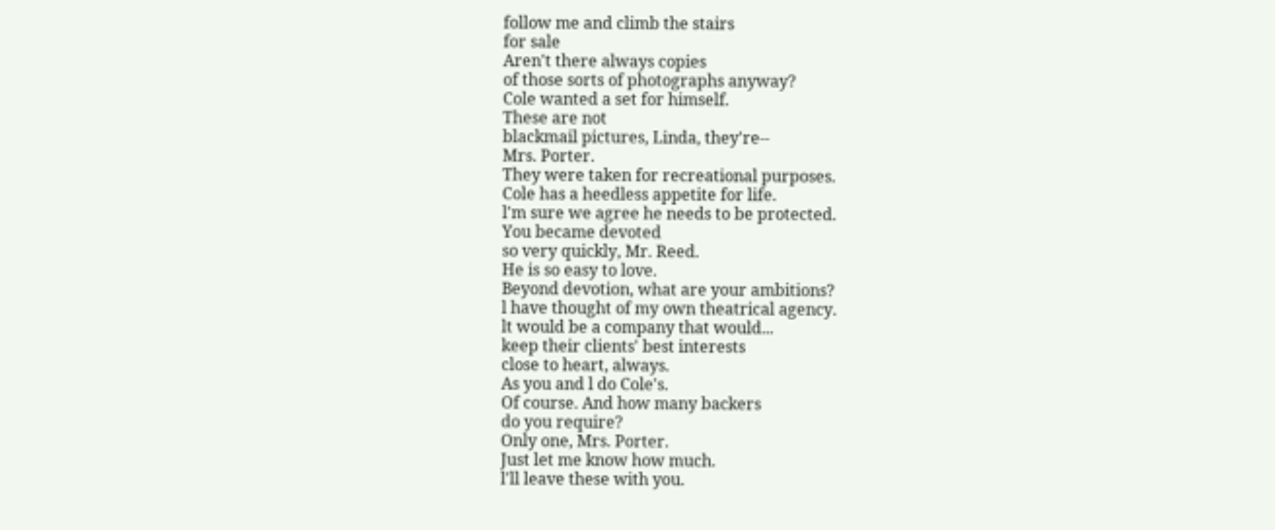follow me and climb the stairs
for sale
Aren't there always copies
of those sorts of photographs anyway?
Cole wanted a set for himself.
These are not
blackmail pictures, Linda, they're--
Mrs. Porter.
They were taken for recreational purposes.
Cole has a heedless appetite for life.
l'm sure we agree he needs to be protected.
You became devoted
so very quickly, Mr. Reed.
He is so easy to love.
Beyond devotion, what are your ambitions?
l have thought of my own theatrical agency.
lt would be a company that would...
keep their clients' best interests
close to heart, always.
As you and l do Cole's.
Of course. And how many backers
do you require?
Only one, Mrs. Porter.
Just let me know how much.
l'll leave these with you.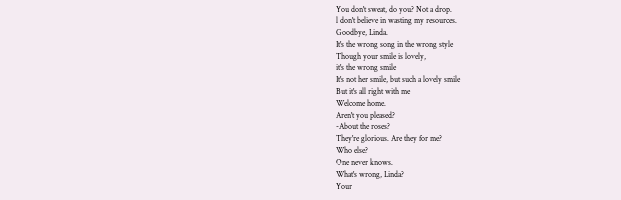You don't sweat, do you? Not a drop.
l don't believe in wasting my resources.
Goodbye, Linda.
It's the wrong song in the wrong style
Though your smile is lovely,
it's the wrong smile
It's not her smile, but such a lovely smile
But it's all right with me
Welcome home.
Aren't you pleased?
-About the roses?
They're glorious. Are they for me?
Who else?
One never knows.
What's wrong, Linda?
Your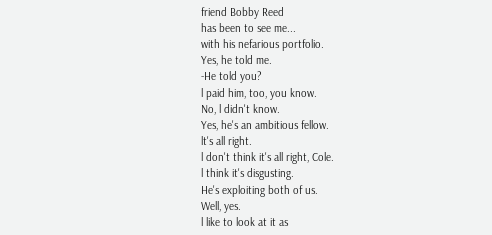friend Bobby Reed
has been to see me...
with his nefarious portfolio.
Yes, he told me.
-He told you?
l paid him, too, you know.
No, l didn't know.
Yes, he's an ambitious fellow.
lt's all right.
l don't think it's all right, Cole.
l think it's disgusting.
He's exploiting both of us.
Well, yes.
l like to look at it as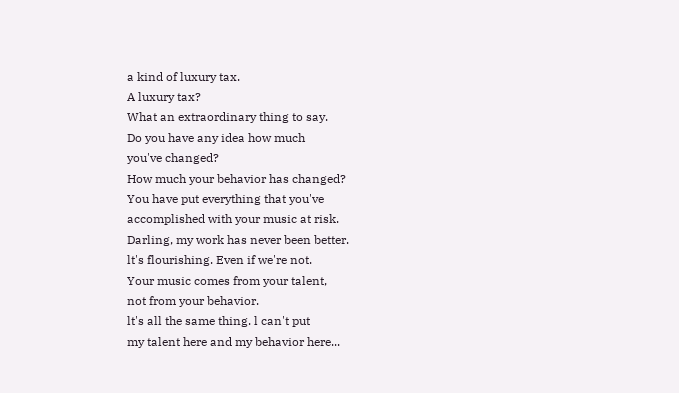a kind of luxury tax.
A luxury tax?
What an extraordinary thing to say.
Do you have any idea how much
you've changed?
How much your behavior has changed?
You have put everything that you've
accomplished with your music at risk.
Darling, my work has never been better.
lt's flourishing. Even if we're not.
Your music comes from your talent,
not from your behavior.
lt's all the same thing. l can't put
my talent here and my behavior here...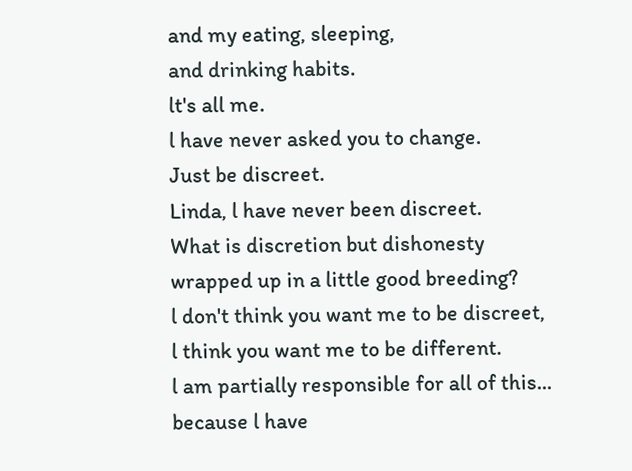and my eating, sleeping,
and drinking habits.
lt's all me.
l have never asked you to change.
Just be discreet.
Linda, l have never been discreet.
What is discretion but dishonesty
wrapped up in a little good breeding?
l don't think you want me to be discreet,
l think you want me to be different.
l am partially responsible for all of this...
because l have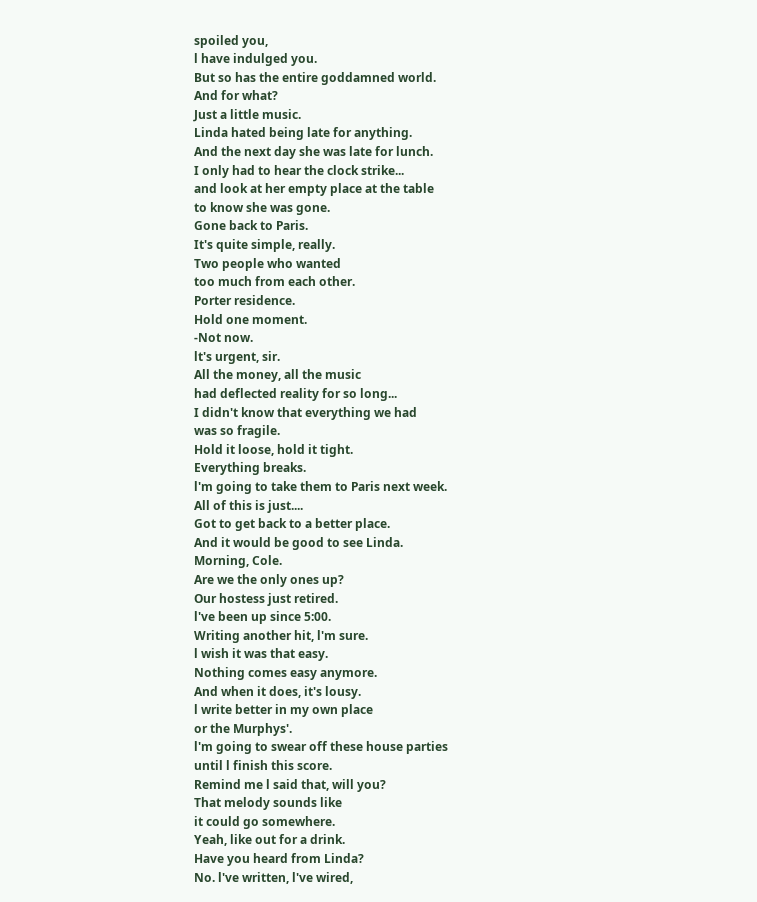spoiled you,
l have indulged you.
But so has the entire goddamned world.
And for what?
Just a little music.
Linda hated being late for anything.
And the next day she was late for lunch.
I only had to hear the clock strike...
and look at her empty place at the table
to know she was gone.
Gone back to Paris.
It's quite simple, really.
Two people who wanted
too much from each other.
Porter residence.
Hold one moment.
-Not now.
lt's urgent, sir.
All the money, all the music
had deflected reality for so long...
I didn't know that everything we had
was so fragile.
Hold it loose, hold it tight.
Everything breaks.
l'm going to take them to Paris next week.
All of this is just....
Got to get back to a better place.
And it would be good to see Linda.
Morning, Cole.
Are we the only ones up?
Our hostess just retired.
l've been up since 5:00.
Writing another hit, l'm sure.
l wish it was that easy.
Nothing comes easy anymore.
And when it does, it's lousy.
l write better in my own place
or the Murphys'.
l'm going to swear off these house parties
until l finish this score.
Remind me l said that, will you?
That melody sounds like
it could go somewhere.
Yeah, like out for a drink.
Have you heard from Linda?
No. l've written, l've wired,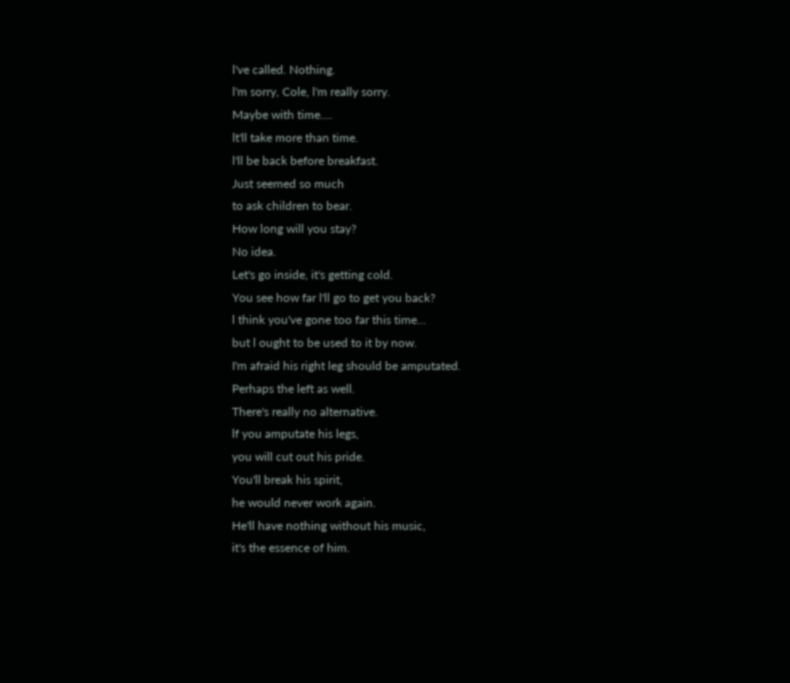l've called. Nothing.
l'm sorry, Cole, l'm really sorry.
Maybe with time....
lt'll take more than time.
l'll be back before breakfast.
Just seemed so much
to ask children to bear.
How long will you stay?
No idea.
Let's go inside, it's getting cold.
You see how far l'll go to get you back?
l think you've gone too far this time...
but l ought to be used to it by now.
I'm afraid his right leg should be amputated.
Perhaps the left as well.
There's really no alternative.
lf you amputate his legs,
you will cut out his pride.
You'll break his spirit,
he would never work again.
He'll have nothing without his music,
it's the essence of him.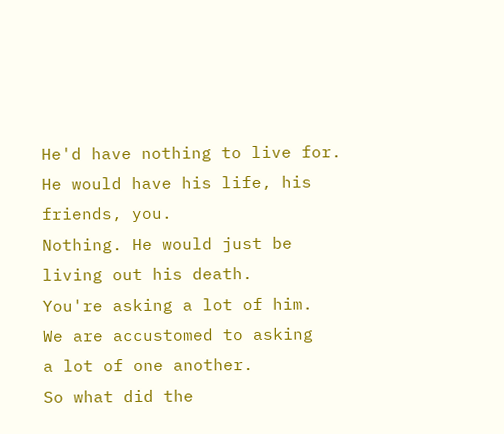He'd have nothing to live for.
He would have his life, his friends, you.
Nothing. He would just be
living out his death.
You're asking a lot of him.
We are accustomed to asking
a lot of one another.
So what did the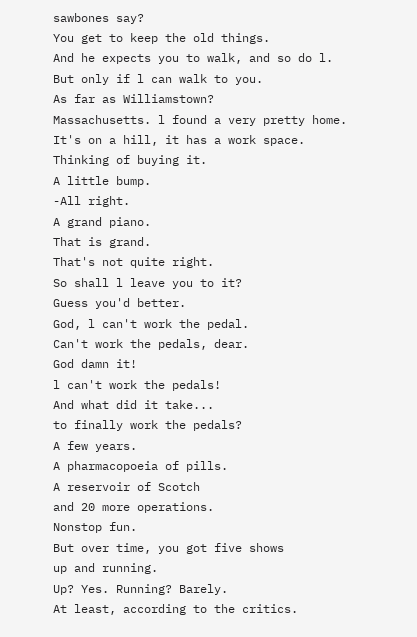sawbones say?
You get to keep the old things.
And he expects you to walk, and so do l.
But only if l can walk to you.
As far as Williamstown?
Massachusetts. l found a very pretty home.
It's on a hill, it has a work space.
Thinking of buying it.
A little bump.
-All right.
A grand piano.
That is grand.
That's not quite right.
So shall l leave you to it?
Guess you'd better.
God, l can't work the pedal.
Can't work the pedals, dear.
God damn it!
l can't work the pedals!
And what did it take...
to finally work the pedals?
A few years.
A pharmacopoeia of pills.
A reservoir of Scotch
and 20 more operations.
Nonstop fun.
But over time, you got five shows
up and running.
Up? Yes. Running? Barely.
At least, according to the critics.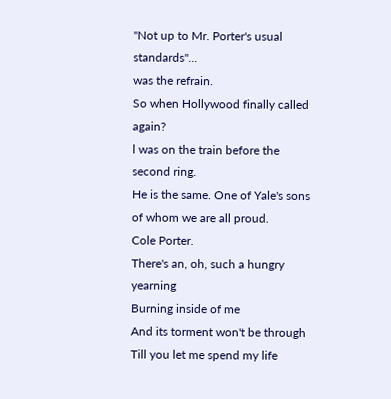''Not up to Mr. Porter's usual standards''...
was the refrain.
So when Hollywood finally called again?
l was on the train before the second ring.
He is the same. One of Yale's sons
of whom we are all proud.
Cole Porter.
There's an, oh, such a hungry yearning
Burning inside of me
And its torment won't be through
Till you let me spend my life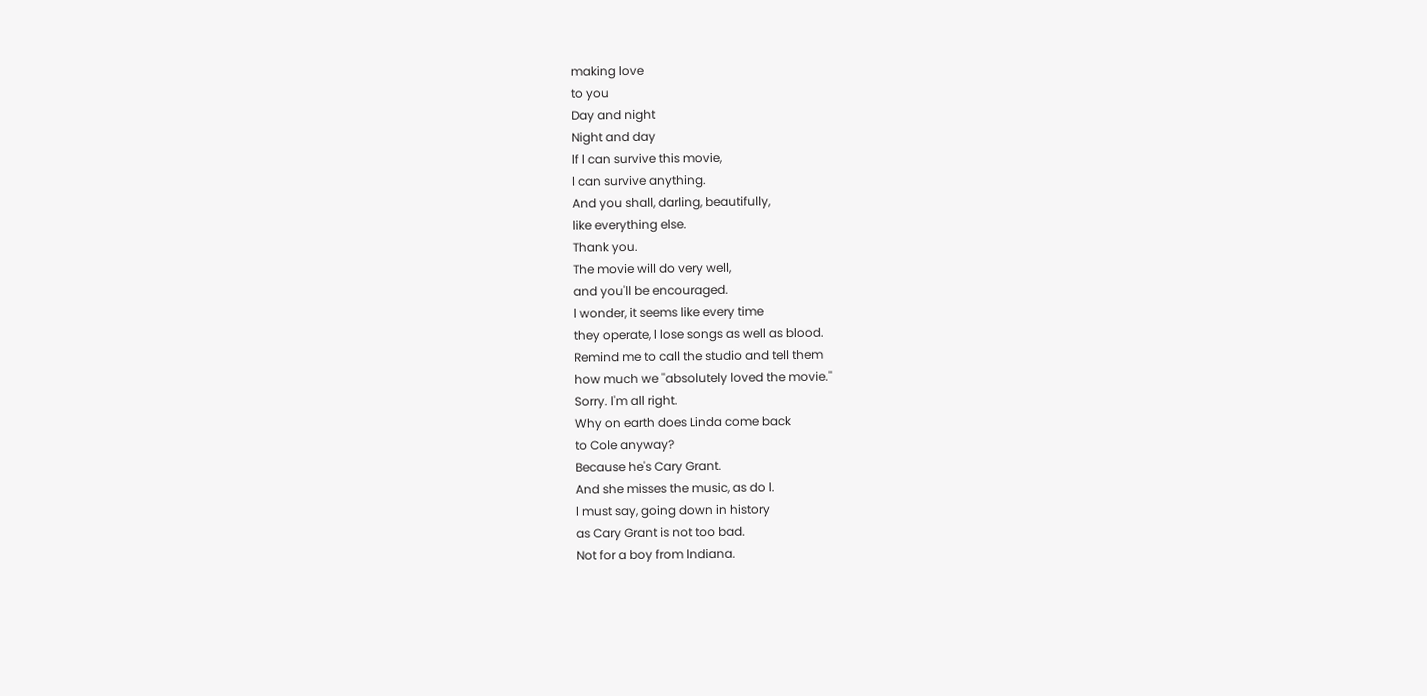making love
to you
Day and night
Night and day
lf l can survive this movie,
l can survive anything.
And you shall, darling, beautifully,
like everything else.
Thank you.
The movie will do very well,
and you'll be encouraged.
l wonder, it seems like every time
they operate, l lose songs as well as blood.
Remind me to call the studio and tell them
how much we ''absolutely loved the movie.''
Sorry. l'm all right.
Why on earth does Linda come back
to Cole anyway?
Because he's Cary Grant.
And she misses the music, as do l.
l must say, going down in history
as Cary Grant is not too bad.
Not for a boy from lndiana.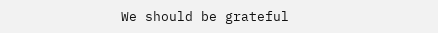We should be grateful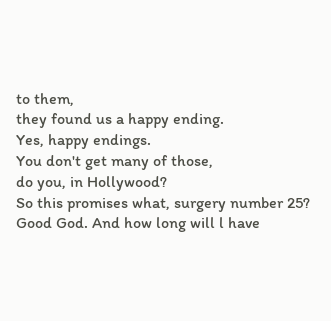to them,
they found us a happy ending.
Yes, happy endings.
You don't get many of those,
do you, in Hollywood?
So this promises what, surgery number 25?
Good God. And how long will l have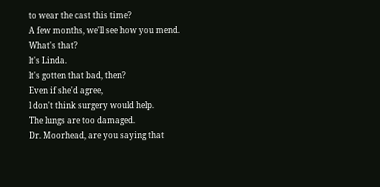to wear the cast this time?
A few months, we'll see how you mend.
What's that?
lt's Linda.
lt's gotten that bad, then?
Even if she'd agree,
l don't think surgery would help.
The lungs are too damaged.
Dr. Moorhead, are you saying that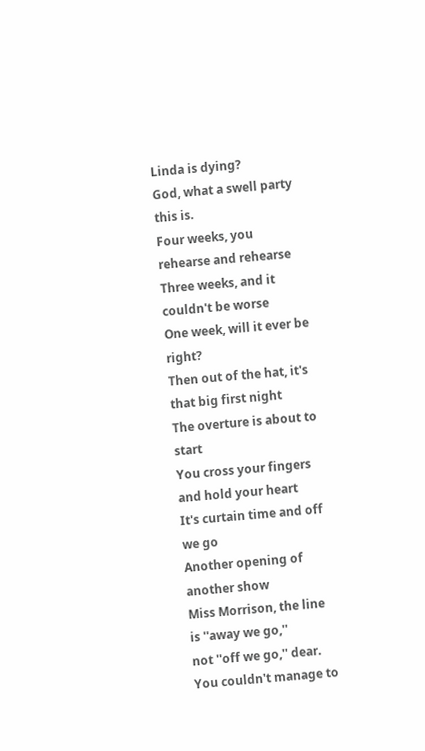Linda is dying?
God, what a swell party this is.
Four weeks, you rehearse and rehearse
Three weeks, and it couldn't be worse
One week, will it ever be right?
Then out of the hat, it's that big first night
The overture is about to start
You cross your fingers and hold your heart
It's curtain time and off we go
Another opening of another show
Miss Morrison, the line is ''away we go,''
not ''off we go,'' dear.
You couldn't manage to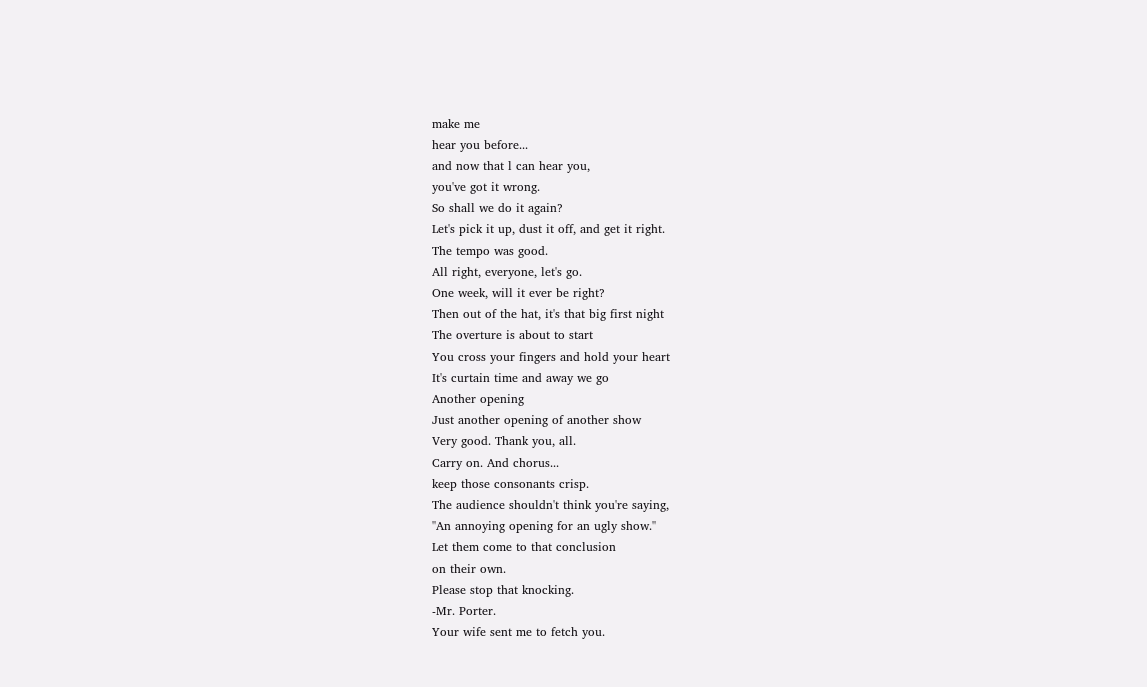make me
hear you before...
and now that l can hear you,
you've got it wrong.
So shall we do it again?
Let's pick it up, dust it off, and get it right.
The tempo was good.
All right, everyone, let's go.
One week, will it ever be right?
Then out of the hat, it's that big first night
The overture is about to start
You cross your fingers and hold your heart
It's curtain time and away we go
Another opening
Just another opening of another show
Very good. Thank you, all.
Carry on. And chorus...
keep those consonants crisp.
The audience shouldn't think you're saying,
''An annoying opening for an ugly show.''
Let them come to that conclusion
on their own.
Please stop that knocking.
-Mr. Porter.
Your wife sent me to fetch you.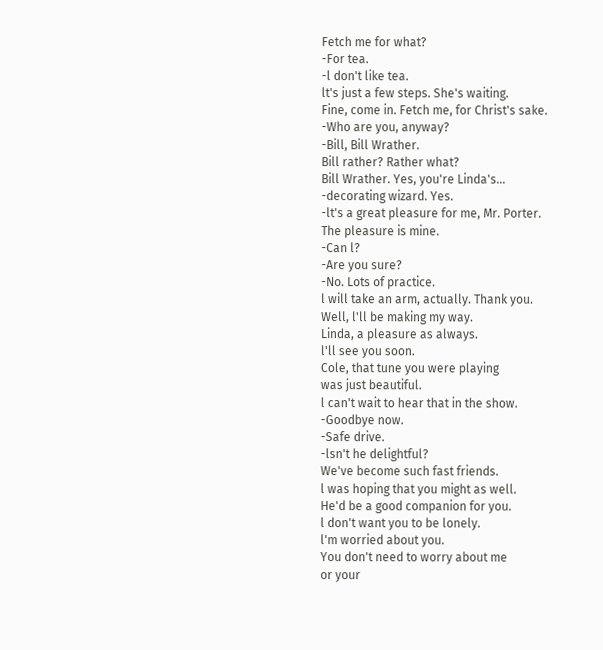Fetch me for what?
-For tea.
-l don't like tea.
lt's just a few steps. She's waiting.
Fine, come in. Fetch me, for Christ's sake.
-Who are you, anyway?
-Bill, Bill Wrather.
Bill rather? Rather what?
Bill Wrather. Yes, you're Linda's...
-decorating wizard. Yes.
-lt's a great pleasure for me, Mr. Porter.
The pleasure is mine.
-Can l?
-Are you sure?
-No. Lots of practice.
l will take an arm, actually. Thank you.
Well, l'll be making my way.
Linda, a pleasure as always.
l'll see you soon.
Cole, that tune you were playing
was just beautiful.
l can't wait to hear that in the show.
-Goodbye now.
-Safe drive.
-lsn't he delightful?
We've become such fast friends.
l was hoping that you might as well.
He'd be a good companion for you.
l don't want you to be lonely.
l'm worried about you.
You don't need to worry about me
or your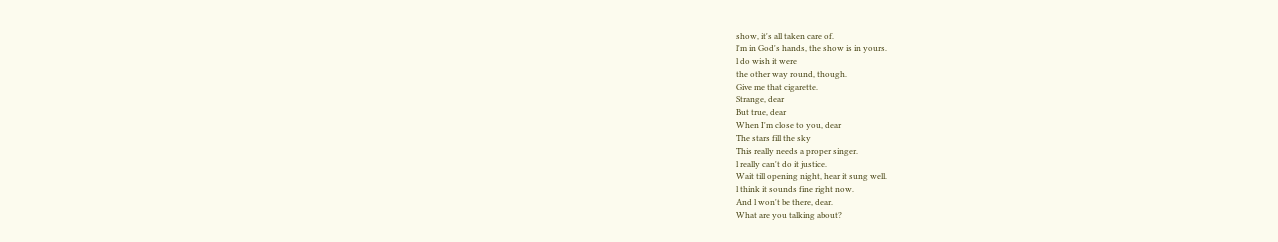show, it's all taken care of.
l'm in God's hands, the show is in yours.
l do wish it were
the other way round, though.
Give me that cigarette.
Strange, dear
But true, dear
When I'm close to you, dear
The stars fill the sky
This really needs a proper singer.
l really can't do it justice.
Wait till opening night, hear it sung well.
l think it sounds fine right now.
And l won't be there, dear.
What are you talking about?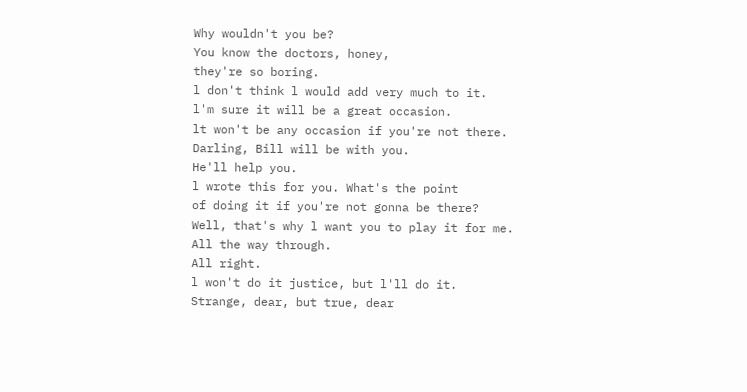Why wouldn't you be?
You know the doctors, honey,
they're so boring.
l don't think l would add very much to it.
l'm sure it will be a great occasion.
lt won't be any occasion if you're not there.
Darling, Bill will be with you.
He'll help you.
l wrote this for you. What's the point
of doing it if you're not gonna be there?
Well, that's why l want you to play it for me.
All the way through.
All right.
l won't do it justice, but l'll do it.
Strange, dear, but true, dear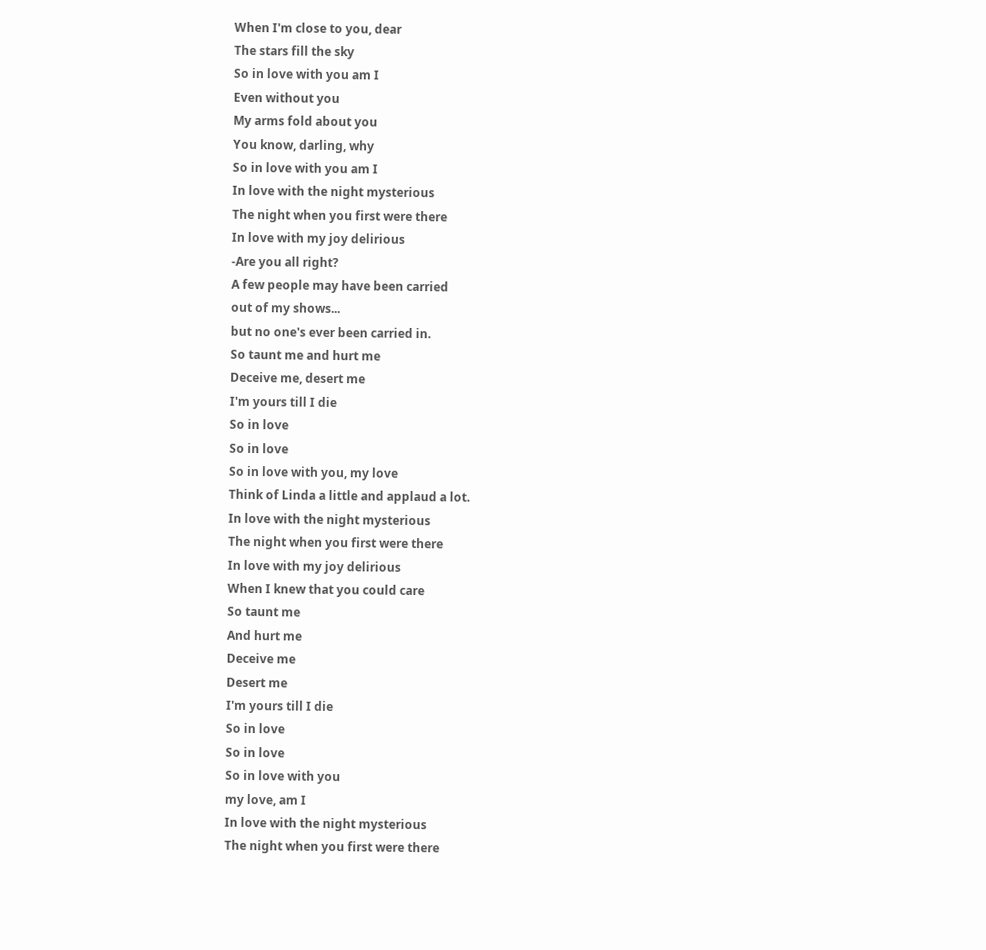When I'm close to you, dear
The stars fill the sky
So in love with you am I
Even without you
My arms fold about you
You know, darling, why
So in love with you am I
In love with the night mysterious
The night when you first were there
In love with my joy delirious
-Are you all right?
A few people may have been carried
out of my shows...
but no one's ever been carried in.
So taunt me and hurt me
Deceive me, desert me
I'm yours till I die
So in love
So in love
So in love with you, my love
Think of Linda a little and applaud a lot.
In love with the night mysterious
The night when you first were there
In love with my joy delirious
When I knew that you could care
So taunt me
And hurt me
Deceive me
Desert me
I'm yours till I die
So in love
So in love
So in love with you
my love, am I
In love with the night mysterious
The night when you first were there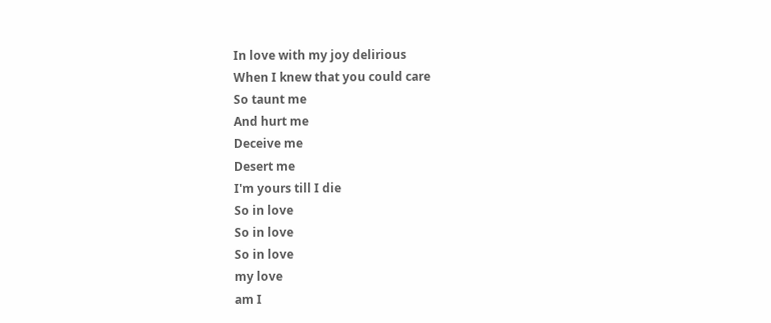In love with my joy delirious
When I knew that you could care
So taunt me
And hurt me
Deceive me
Desert me
I'm yours till I die
So in love
So in love
So in love
my love
am I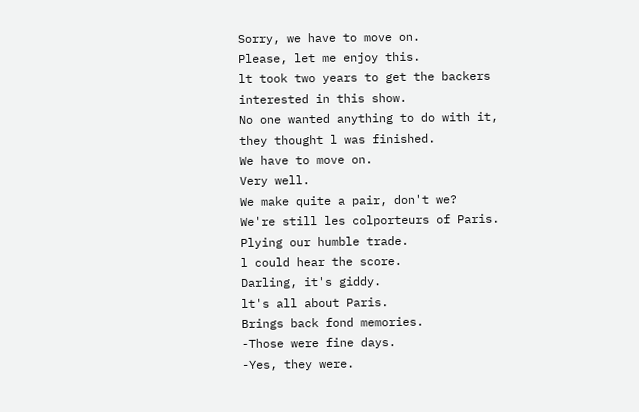Sorry, we have to move on.
Please, let me enjoy this.
lt took two years to get the backers
interested in this show.
No one wanted anything to do with it,
they thought l was finished.
We have to move on.
Very well.
We make quite a pair, don't we?
We're still les colporteurs of Paris.
Plying our humble trade.
l could hear the score.
Darling, it's giddy.
lt's all about Paris.
Brings back fond memories.
-Those were fine days.
-Yes, they were.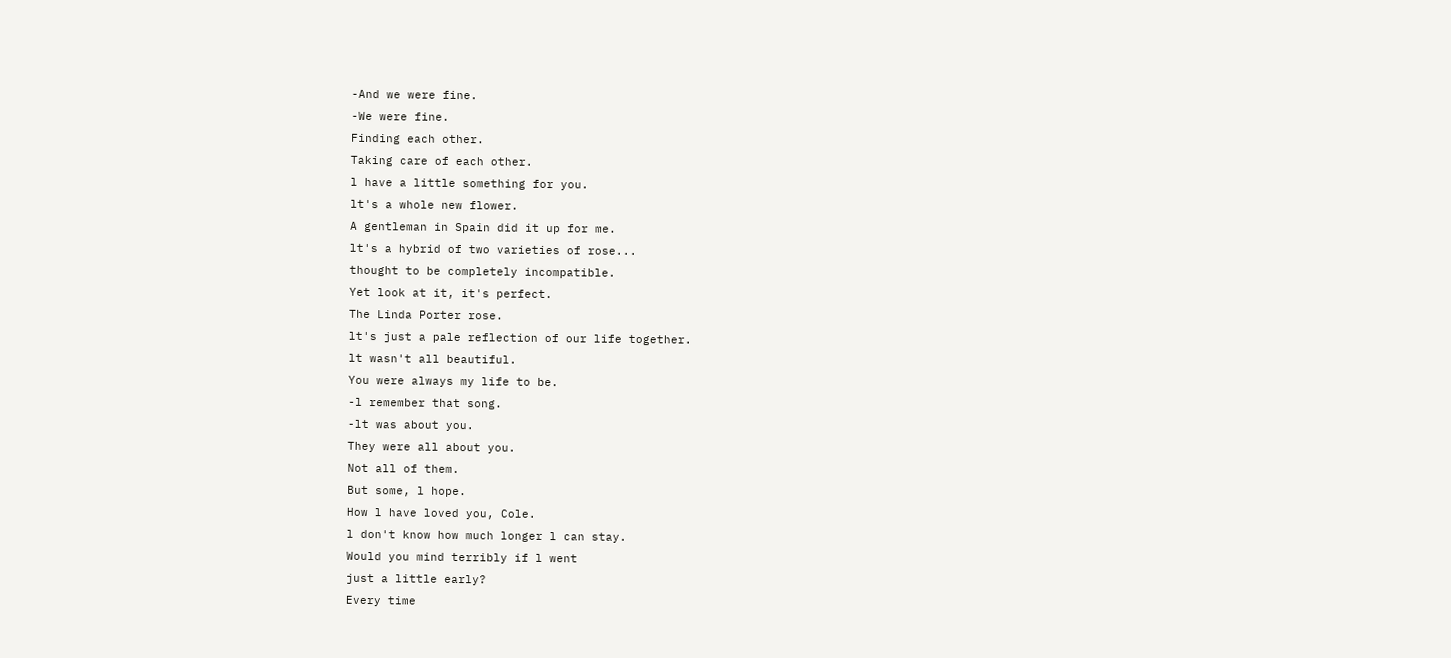-And we were fine.
-We were fine.
Finding each other.
Taking care of each other.
l have a little something for you.
lt's a whole new flower.
A gentleman in Spain did it up for me.
lt's a hybrid of two varieties of rose...
thought to be completely incompatible.
Yet look at it, it's perfect.
The Linda Porter rose.
lt's just a pale reflection of our life together.
lt wasn't all beautiful.
You were always my life to be.
-l remember that song.
-lt was about you.
They were all about you.
Not all of them.
But some, l hope.
How l have loved you, Cole.
l don't know how much longer l can stay.
Would you mind terribly if l went
just a little early?
Every time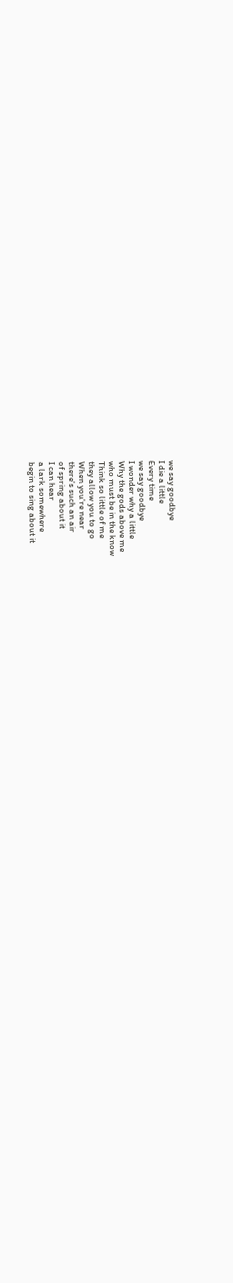we say goodbye
I die a little
Every time
we say goodbye
I wonder why a little
Why the gods above me
who must be in the know
Think so little of me
they allow you to go
When you're near
there's such an air
of spring about it
I can hear
a lark somewhere
begin to sing about it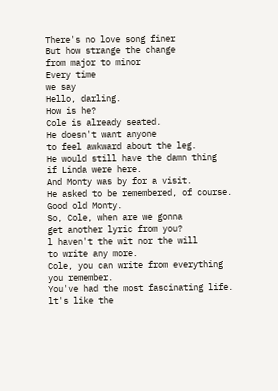There's no love song finer
But how strange the change
from major to minor
Every time
we say
Hello, darling.
How is he?
Cole is already seated.
He doesn't want anyone
to feel awkward about the leg.
He would still have the damn thing
if Linda were here.
And Monty was by for a visit.
He asked to be remembered, of course.
Good old Monty.
So, Cole, when are we gonna
get another lyric from you?
l haven't the wit nor the will
to write any more.
Cole, you can write from everything
you remember.
You've had the most fascinating life.
lt's like the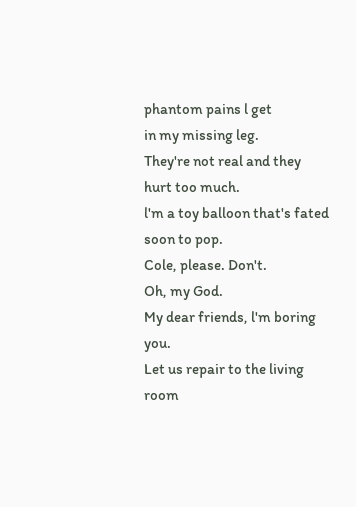phantom pains l get
in my missing leg.
They're not real and they hurt too much.
l'm a toy balloon that's fated soon to pop.
Cole, please. Don't.
Oh, my God.
My dear friends, l'm boring you.
Let us repair to the living room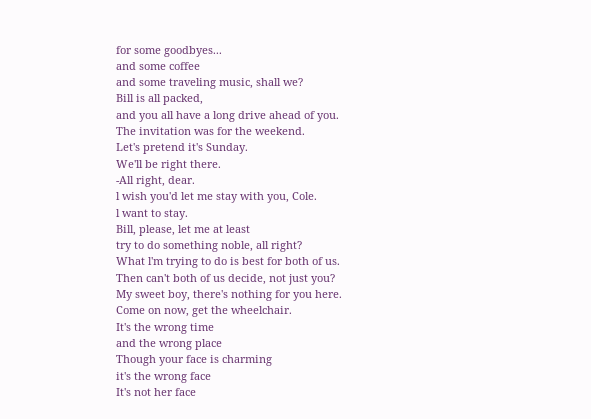for some goodbyes...
and some coffee
and some traveling music, shall we?
Bill is all packed,
and you all have a long drive ahead of you.
The invitation was for the weekend.
Let's pretend it's Sunday.
We'll be right there.
-All right, dear.
l wish you'd let me stay with you, Cole.
l want to stay.
Bill, please, let me at least
try to do something noble, all right?
What l'm trying to do is best for both of us.
Then can't both of us decide, not just you?
My sweet boy, there's nothing for you here.
Come on now, get the wheelchair.
It's the wrong time
and the wrong place
Though your face is charming
it's the wrong face
It's not her face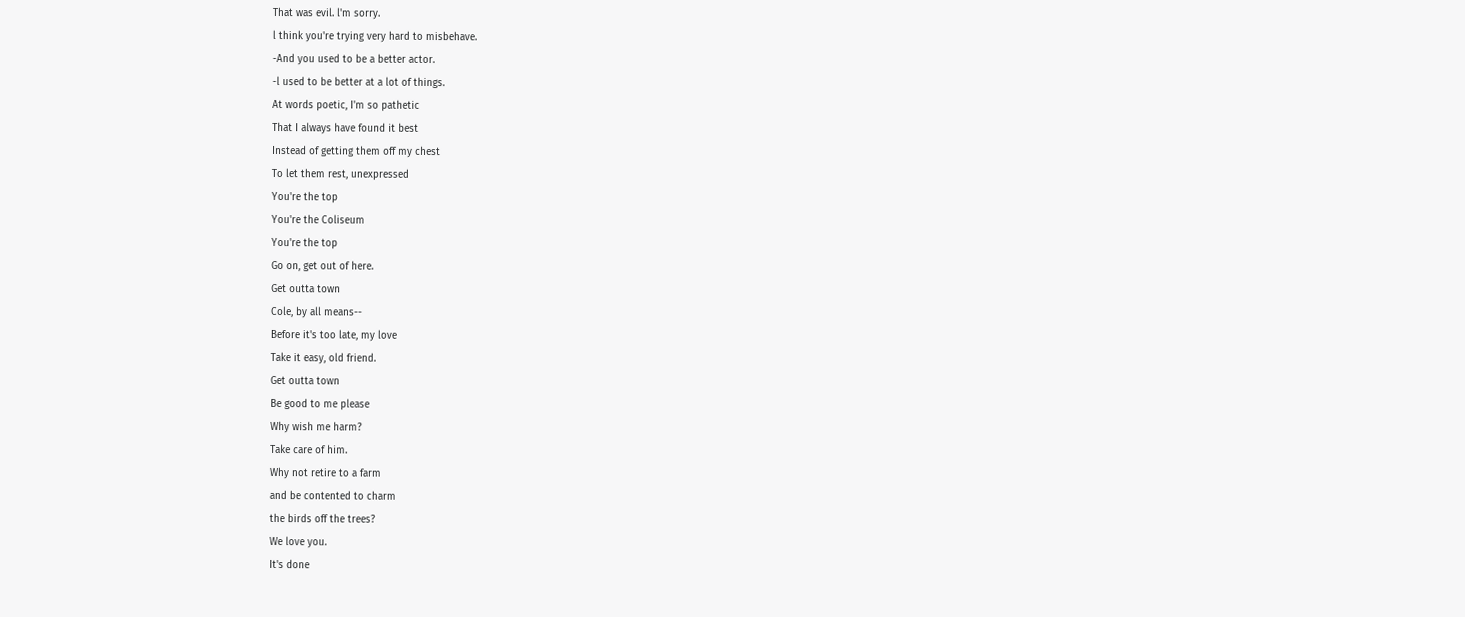That was evil. l'm sorry.
l think you're trying very hard to misbehave.
-And you used to be a better actor.
-l used to be better at a lot of things.
At words poetic, I'm so pathetic
That I always have found it best
Instead of getting them off my chest
To let them rest, unexpressed
You're the top
You're the Coliseum
You're the top
Go on, get out of here.
Get outta town
Cole, by all means--
Before it's too late, my love
Take it easy, old friend.
Get outta town
Be good to me please
Why wish me harm?
Take care of him.
Why not retire to a farm
and be contented to charm
the birds off the trees?
We love you.
It's done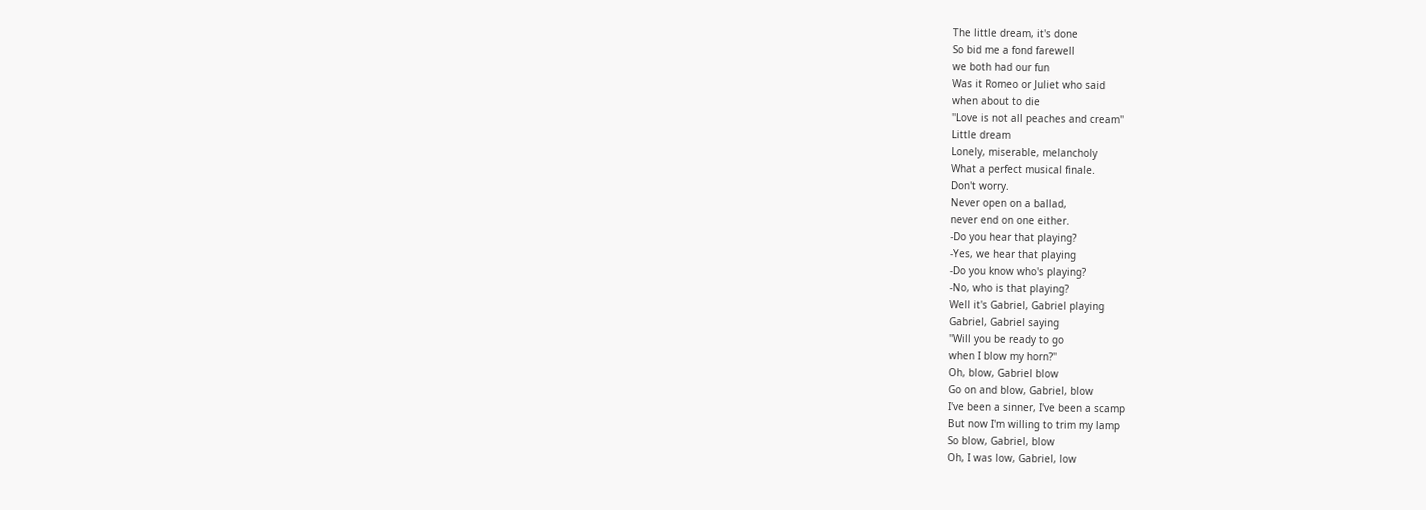The little dream, it's done
So bid me a fond farewell
we both had our fun
Was it Romeo or Juliet who said
when about to die
''Love is not all peaches and cream''
Little dream
Lonely, miserable, melancholy
What a perfect musical finale.
Don't worry.
Never open on a ballad,
never end on one either.
-Do you hear that playing?
-Yes, we hear that playing
-Do you know who's playing?
-No, who is that playing?
Well it's Gabriel, Gabriel playing
Gabriel, Gabriel saying
''Will you be ready to go
when I blow my horn?''
Oh, blow, Gabriel blow
Go on and blow, Gabriel, blow
I've been a sinner, I've been a scamp
But now I'm willing to trim my lamp
So blow, Gabriel, blow
Oh, I was low, Gabriel, low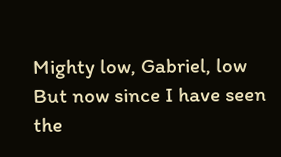Mighty low, Gabriel, low
But now since I have seen the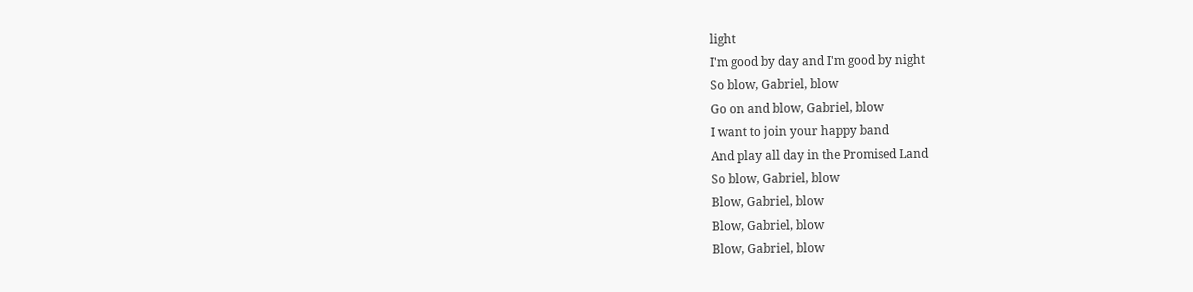light
I'm good by day and I'm good by night
So blow, Gabriel, blow
Go on and blow, Gabriel, blow
I want to join your happy band
And play all day in the Promised Land
So blow, Gabriel, blow
Blow, Gabriel, blow
Blow, Gabriel, blow
Blow, Gabriel, blow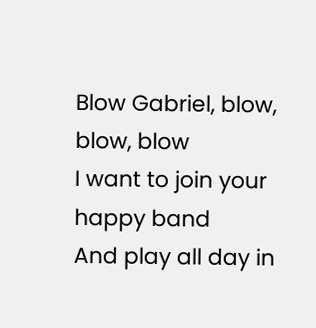Blow Gabriel, blow, blow, blow
I want to join your happy band
And play all day in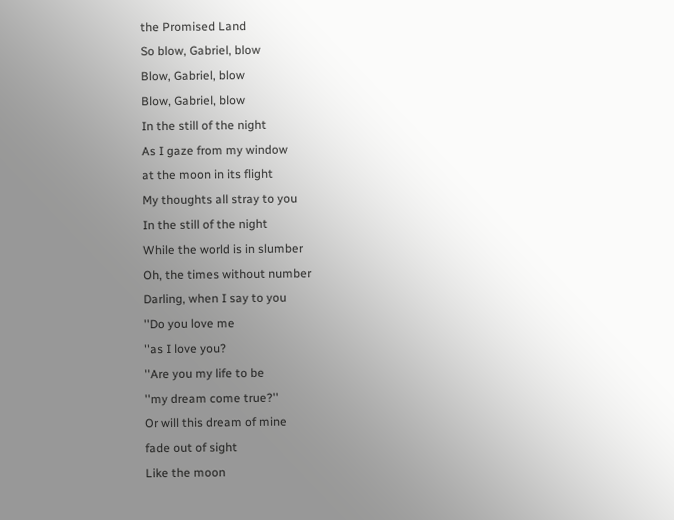the Promised Land
So blow, Gabriel, blow
Blow, Gabriel, blow
Blow, Gabriel, blow
In the still of the night
As I gaze from my window
at the moon in its flight
My thoughts all stray to you
In the still of the night
While the world is in slumber
Oh, the times without number
Darling, when I say to you
''Do you love me
''as I love you?
''Are you my life to be
''my dream come true?''
Or will this dream of mine
fade out of sight
Like the moon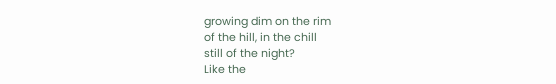growing dim on the rim
of the hill, in the chill
still of the night?
Like the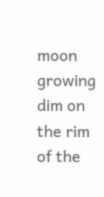moon
growing dim on the rim
of the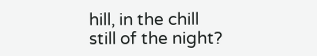hill, in the chill
still of the night?